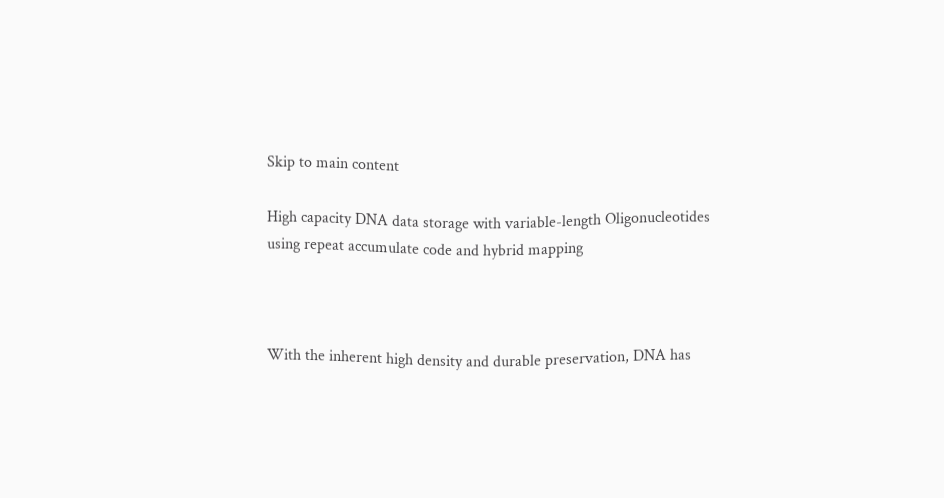Skip to main content

High capacity DNA data storage with variable-length Oligonucleotides using repeat accumulate code and hybrid mapping



With the inherent high density and durable preservation, DNA has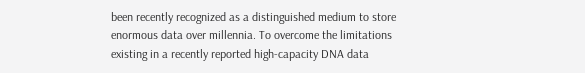been recently recognized as a distinguished medium to store enormous data over millennia. To overcome the limitations existing in a recently reported high-capacity DNA data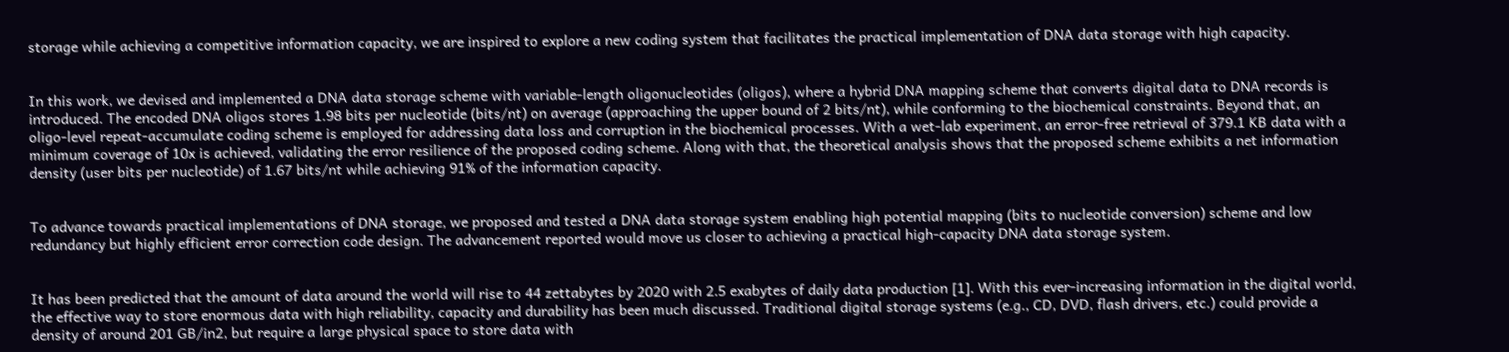storage while achieving a competitive information capacity, we are inspired to explore a new coding system that facilitates the practical implementation of DNA data storage with high capacity.


In this work, we devised and implemented a DNA data storage scheme with variable-length oligonucleotides (oligos), where a hybrid DNA mapping scheme that converts digital data to DNA records is introduced. The encoded DNA oligos stores 1.98 bits per nucleotide (bits/nt) on average (approaching the upper bound of 2 bits/nt), while conforming to the biochemical constraints. Beyond that, an oligo-level repeat-accumulate coding scheme is employed for addressing data loss and corruption in the biochemical processes. With a wet-lab experiment, an error-free retrieval of 379.1 KB data with a minimum coverage of 10x is achieved, validating the error resilience of the proposed coding scheme. Along with that, the theoretical analysis shows that the proposed scheme exhibits a net information density (user bits per nucleotide) of 1.67 bits/nt while achieving 91% of the information capacity.


To advance towards practical implementations of DNA storage, we proposed and tested a DNA data storage system enabling high potential mapping (bits to nucleotide conversion) scheme and low redundancy but highly efficient error correction code design. The advancement reported would move us closer to achieving a practical high-capacity DNA data storage system.


It has been predicted that the amount of data around the world will rise to 44 zettabytes by 2020 with 2.5 exabytes of daily data production [1]. With this ever-increasing information in the digital world, the effective way to store enormous data with high reliability, capacity and durability has been much discussed. Traditional digital storage systems (e.g., CD, DVD, flash drivers, etc.) could provide a density of around 201 GB/in2, but require a large physical space to store data with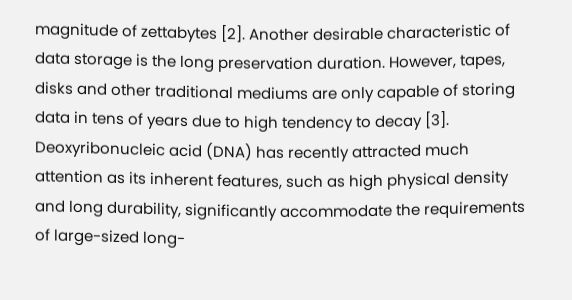magnitude of zettabytes [2]. Another desirable characteristic of data storage is the long preservation duration. However, tapes, disks and other traditional mediums are only capable of storing data in tens of years due to high tendency to decay [3]. Deoxyribonucleic acid (DNA) has recently attracted much attention as its inherent features, such as high physical density and long durability, significantly accommodate the requirements of large-sized long-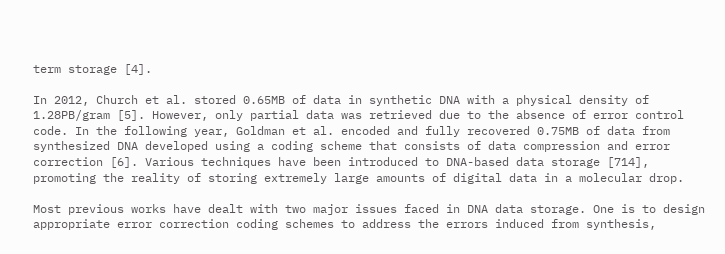term storage [4].

In 2012, Church et al. stored 0.65MB of data in synthetic DNA with a physical density of 1.28PB/gram [5]. However, only partial data was retrieved due to the absence of error control code. In the following year, Goldman et al. encoded and fully recovered 0.75MB of data from synthesized DNA developed using a coding scheme that consists of data compression and error correction [6]. Various techniques have been introduced to DNA-based data storage [714], promoting the reality of storing extremely large amounts of digital data in a molecular drop.

Most previous works have dealt with two major issues faced in DNA data storage. One is to design appropriate error correction coding schemes to address the errors induced from synthesis,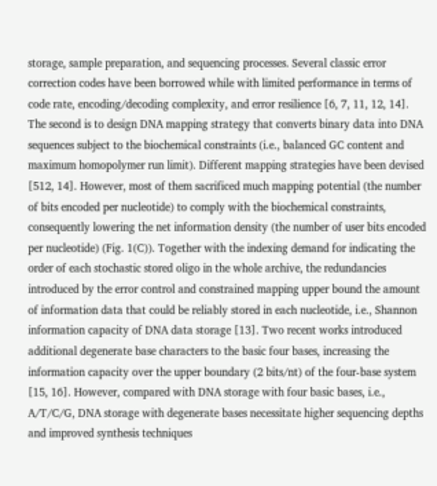storage, sample preparation, and sequencing processes. Several classic error correction codes have been borrowed while with limited performance in terms of code rate, encoding/decoding complexity, and error resilience [6, 7, 11, 12, 14]. The second is to design DNA mapping strategy that converts binary data into DNA sequences subject to the biochemical constraints (i.e., balanced GC content and maximum homopolymer run limit). Different mapping strategies have been devised [512, 14]. However, most of them sacrificed much mapping potential (the number of bits encoded per nucleotide) to comply with the biochemical constraints, consequently lowering the net information density (the number of user bits encoded per nucleotide) (Fig. 1(C)). Together with the indexing demand for indicating the order of each stochastic stored oligo in the whole archive, the redundancies introduced by the error control and constrained mapping upper bound the amount of information data that could be reliably stored in each nucleotide, i.e., Shannon information capacity of DNA data storage [13]. Two recent works introduced additional degenerate base characters to the basic four bases, increasing the information capacity over the upper boundary (2 bits/nt) of the four-base system [15, 16]. However, compared with DNA storage with four basic bases, i.e., A/T/C/G, DNA storage with degenerate bases necessitate higher sequencing depths and improved synthesis techniques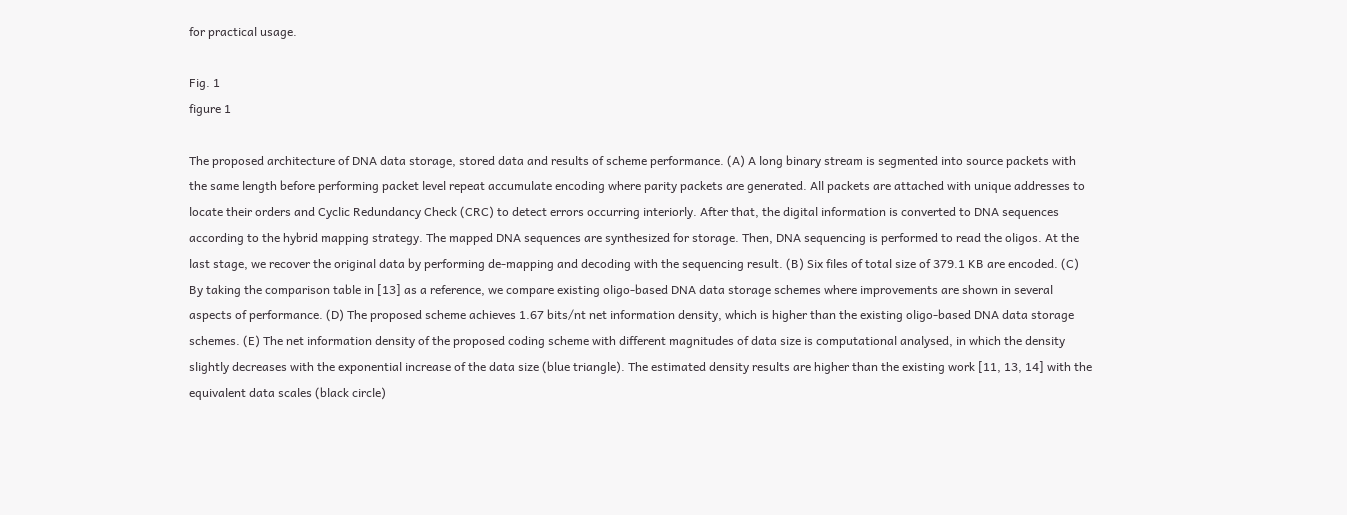for practical usage.

Fig. 1
figure 1

The proposed architecture of DNA data storage, stored data and results of scheme performance. (A) A long binary stream is segmented into source packets with the same length before performing packet level repeat accumulate encoding where parity packets are generated. All packets are attached with unique addresses to locate their orders and Cyclic Redundancy Check (CRC) to detect errors occurring interiorly. After that, the digital information is converted to DNA sequences according to the hybrid mapping strategy. The mapped DNA sequences are synthesized for storage. Then, DNA sequencing is performed to read the oligos. At the last stage, we recover the original data by performing de-mapping and decoding with the sequencing result. (B) Six files of total size of 379.1 KB are encoded. (C) By taking the comparison table in [13] as a reference, we compare existing oligo-based DNA data storage schemes where improvements are shown in several aspects of performance. (D) The proposed scheme achieves 1.67 bits/nt net information density, which is higher than the existing oligo-based DNA data storage schemes. (E) The net information density of the proposed coding scheme with different magnitudes of data size is computational analysed, in which the density slightly decreases with the exponential increase of the data size (blue triangle). The estimated density results are higher than the existing work [11, 13, 14] with the equivalent data scales (black circle)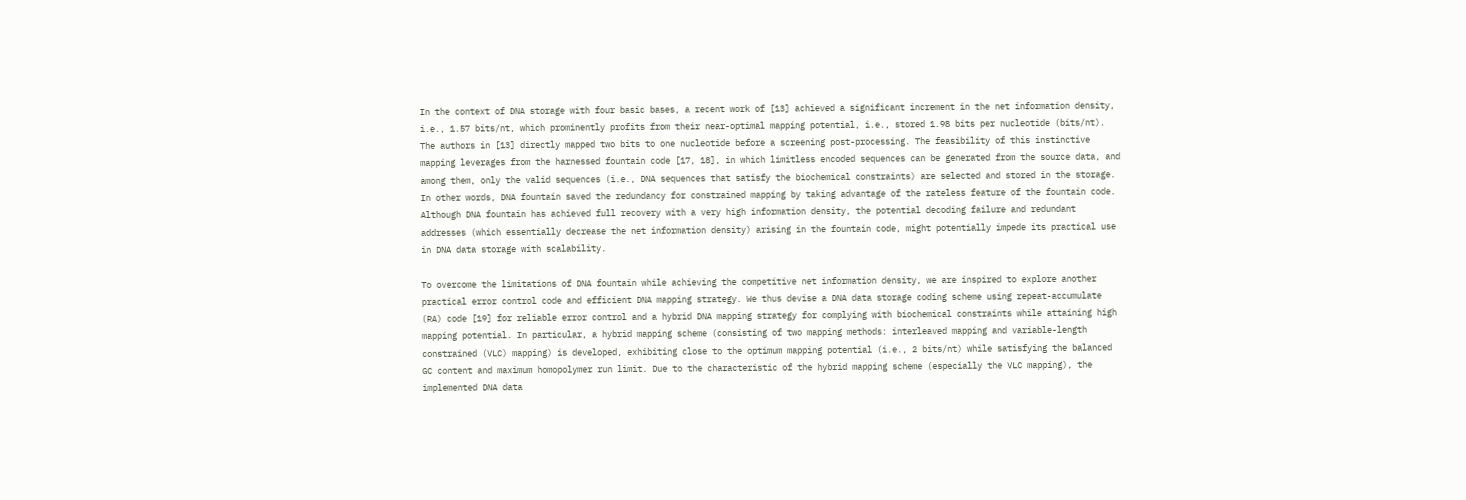In the context of DNA storage with four basic bases, a recent work of [13] achieved a significant increment in the net information density, i.e., 1.57 bits/nt, which prominently profits from their near-optimal mapping potential, i.e., stored 1.98 bits per nucleotide (bits/nt). The authors in [13] directly mapped two bits to one nucleotide before a screening post-processing. The feasibility of this instinctive mapping leverages from the harnessed fountain code [17, 18], in which limitless encoded sequences can be generated from the source data, and among them, only the valid sequences (i.e., DNA sequences that satisfy the biochemical constraints) are selected and stored in the storage. In other words, DNA fountain saved the redundancy for constrained mapping by taking advantage of the rateless feature of the fountain code. Although DNA fountain has achieved full recovery with a very high information density, the potential decoding failure and redundant addresses (which essentially decrease the net information density) arising in the fountain code, might potentially impede its practical use in DNA data storage with scalability.

To overcome the limitations of DNA fountain while achieving the competitive net information density, we are inspired to explore another practical error control code and efficient DNA mapping strategy. We thus devise a DNA data storage coding scheme using repeat-accumulate (RA) code [19] for reliable error control and a hybrid DNA mapping strategy for complying with biochemical constraints while attaining high mapping potential. In particular, a hybrid mapping scheme (consisting of two mapping methods: interleaved mapping and variable-length constrained (VLC) mapping) is developed, exhibiting close to the optimum mapping potential (i.e., 2 bits/nt) while satisfying the balanced GC content and maximum homopolymer run limit. Due to the characteristic of the hybrid mapping scheme (especially the VLC mapping), the implemented DNA data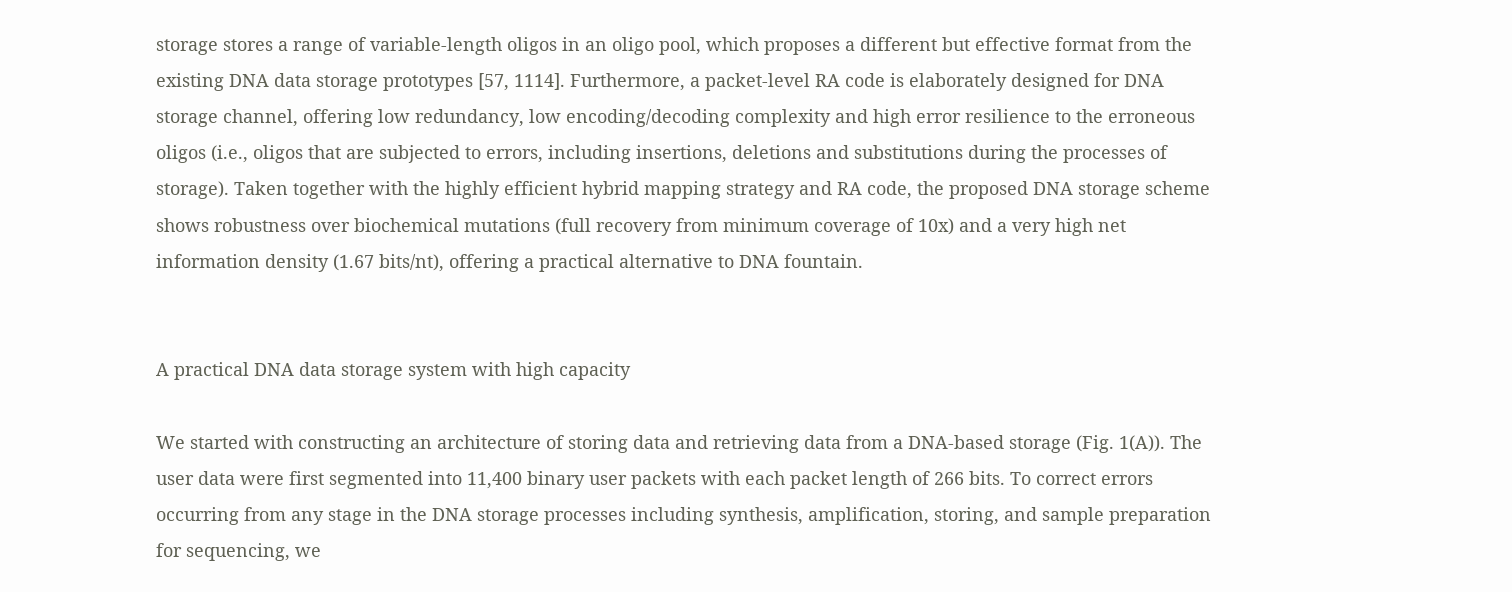storage stores a range of variable-length oligos in an oligo pool, which proposes a different but effective format from the existing DNA data storage prototypes [57, 1114]. Furthermore, a packet-level RA code is elaborately designed for DNA storage channel, offering low redundancy, low encoding/decoding complexity and high error resilience to the erroneous oligos (i.e., oligos that are subjected to errors, including insertions, deletions and substitutions during the processes of storage). Taken together with the highly efficient hybrid mapping strategy and RA code, the proposed DNA storage scheme shows robustness over biochemical mutations (full recovery from minimum coverage of 10x) and a very high net information density (1.67 bits/nt), offering a practical alternative to DNA fountain.


A practical DNA data storage system with high capacity

We started with constructing an architecture of storing data and retrieving data from a DNA-based storage (Fig. 1(A)). The user data were first segmented into 11,400 binary user packets with each packet length of 266 bits. To correct errors occurring from any stage in the DNA storage processes including synthesis, amplification, storing, and sample preparation for sequencing, we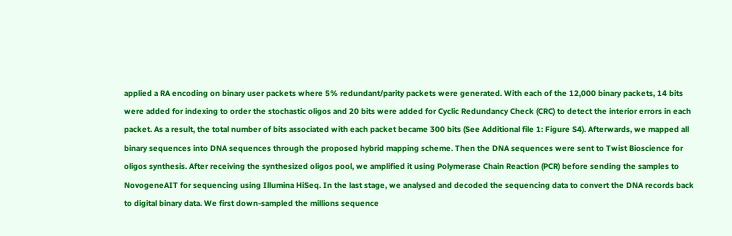applied a RA encoding on binary user packets where 5% redundant/parity packets were generated. With each of the 12,000 binary packets, 14 bits were added for indexing to order the stochastic oligos and 20 bits were added for Cyclic Redundancy Check (CRC) to detect the interior errors in each packet. As a result, the total number of bits associated with each packet became 300 bits (See Additional file 1: Figure S4). Afterwards, we mapped all binary sequences into DNA sequences through the proposed hybrid mapping scheme. Then the DNA sequences were sent to Twist Bioscience for oligos synthesis. After receiving the synthesized oligos pool, we amplified it using Polymerase Chain Reaction (PCR) before sending the samples to NovogeneAIT for sequencing using Illumina HiSeq. In the last stage, we analysed and decoded the sequencing data to convert the DNA records back to digital binary data. We first down-sampled the millions sequence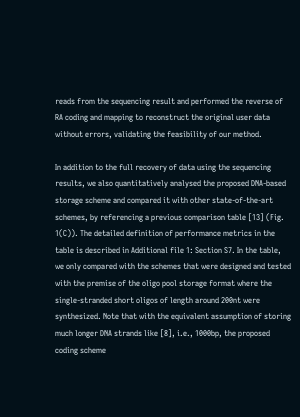reads from the sequencing result and performed the reverse of RA coding and mapping to reconstruct the original user data without errors, validating the feasibility of our method.

In addition to the full recovery of data using the sequencing results, we also quantitatively analysed the proposed DNA-based storage scheme and compared it with other state-of-the-art schemes, by referencing a previous comparison table [13] (Fig. 1(C)). The detailed definition of performance metrics in the table is described in Additional file 1: Section S7. In the table, we only compared with the schemes that were designed and tested with the premise of the oligo pool storage format where the single-stranded short oligos of length around 200nt were synthesized. Note that with the equivalent assumption of storing much longer DNA strands like [8], i.e., 1000bp, the proposed coding scheme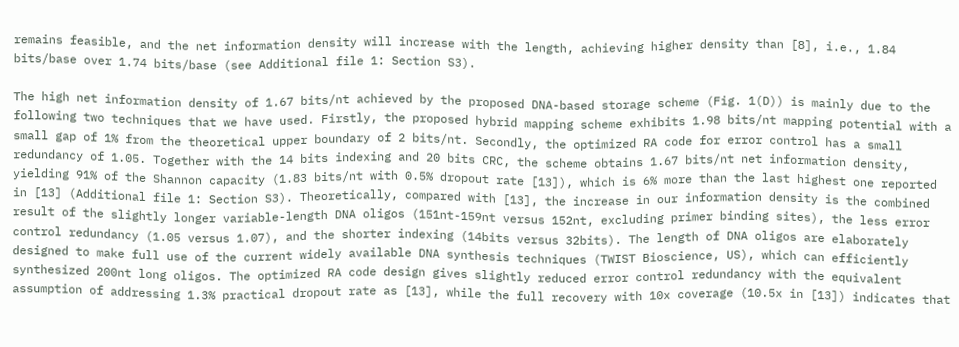remains feasible, and the net information density will increase with the length, achieving higher density than [8], i.e., 1.84 bits/base over 1.74 bits/base (see Additional file 1: Section S3).

The high net information density of 1.67 bits/nt achieved by the proposed DNA-based storage scheme (Fig. 1(D)) is mainly due to the following two techniques that we have used. Firstly, the proposed hybrid mapping scheme exhibits 1.98 bits/nt mapping potential with a small gap of 1% from the theoretical upper boundary of 2 bits/nt. Secondly, the optimized RA code for error control has a small redundancy of 1.05. Together with the 14 bits indexing and 20 bits CRC, the scheme obtains 1.67 bits/nt net information density, yielding 91% of the Shannon capacity (1.83 bits/nt with 0.5% dropout rate [13]), which is 6% more than the last highest one reported in [13] (Additional file 1: Section S3). Theoretically, compared with [13], the increase in our information density is the combined result of the slightly longer variable-length DNA oligos (151nt-159nt versus 152nt, excluding primer binding sites), the less error control redundancy (1.05 versus 1.07), and the shorter indexing (14bits versus 32bits). The length of DNA oligos are elaborately designed to make full use of the current widely available DNA synthesis techniques (TWIST Bioscience, US), which can efficiently synthesized 200nt long oligos. The optimized RA code design gives slightly reduced error control redundancy with the equivalent assumption of addressing 1.3% practical dropout rate as [13], while the full recovery with 10x coverage (10.5x in [13]) indicates that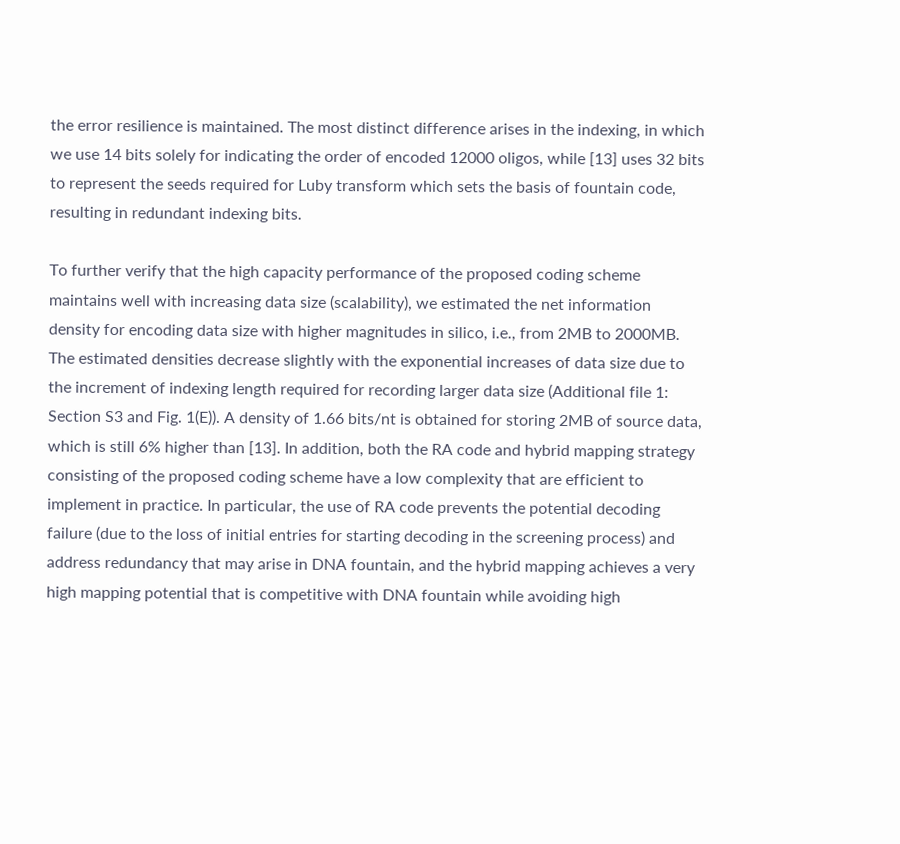the error resilience is maintained. The most distinct difference arises in the indexing, in which we use 14 bits solely for indicating the order of encoded 12000 oligos, while [13] uses 32 bits to represent the seeds required for Luby transform which sets the basis of fountain code, resulting in redundant indexing bits.

To further verify that the high capacity performance of the proposed coding scheme maintains well with increasing data size (scalability), we estimated the net information density for encoding data size with higher magnitudes in silico, i.e., from 2MB to 2000MB. The estimated densities decrease slightly with the exponential increases of data size due to the increment of indexing length required for recording larger data size (Additional file 1: Section S3 and Fig. 1(E)). A density of 1.66 bits/nt is obtained for storing 2MB of source data, which is still 6% higher than [13]. In addition, both the RA code and hybrid mapping strategy consisting of the proposed coding scheme have a low complexity that are efficient to implement in practice. In particular, the use of RA code prevents the potential decoding failure (due to the loss of initial entries for starting decoding in the screening process) and address redundancy that may arise in DNA fountain, and the hybrid mapping achieves a very high mapping potential that is competitive with DNA fountain while avoiding high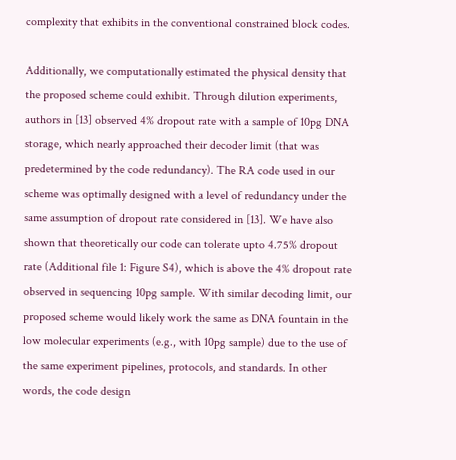complexity that exhibits in the conventional constrained block codes.

Additionally, we computationally estimated the physical density that the proposed scheme could exhibit. Through dilution experiments, authors in [13] observed 4% dropout rate with a sample of 10pg DNA storage, which nearly approached their decoder limit (that was predetermined by the code redundancy). The RA code used in our scheme was optimally designed with a level of redundancy under the same assumption of dropout rate considered in [13]. We have also shown that theoretically our code can tolerate upto 4.75% dropout rate (Additional file 1: Figure S4), which is above the 4% dropout rate observed in sequencing 10pg sample. With similar decoding limit, our proposed scheme would likely work the same as DNA fountain in the low molecular experiments (e.g., with 10pg sample) due to the use of the same experiment pipelines, protocols, and standards. In other words, the code design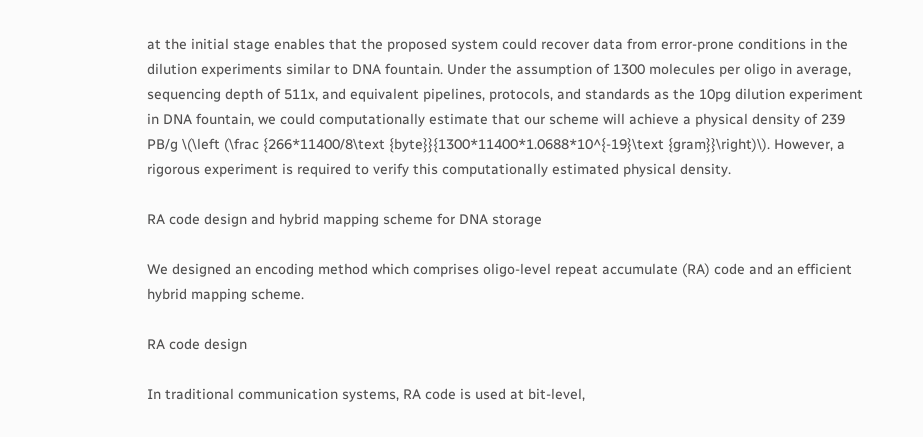at the initial stage enables that the proposed system could recover data from error-prone conditions in the dilution experiments similar to DNA fountain. Under the assumption of 1300 molecules per oligo in average, sequencing depth of 511x, and equivalent pipelines, protocols, and standards as the 10pg dilution experiment in DNA fountain, we could computationally estimate that our scheme will achieve a physical density of 239 PB/g \(\left (\frac {266*11400/8\text {byte}}{1300*11400*1.0688*10^{-19}\text {gram}}\right)\). However, a rigorous experiment is required to verify this computationally estimated physical density.

RA code design and hybrid mapping scheme for DNA storage

We designed an encoding method which comprises oligo-level repeat accumulate (RA) code and an efficient hybrid mapping scheme.

RA code design

In traditional communication systems, RA code is used at bit-level,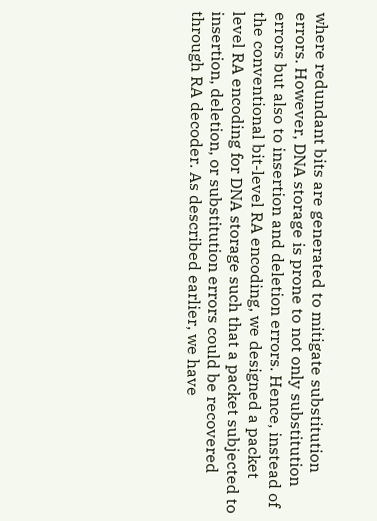where redundant bits are generated to mitigate substitution errors. However, DNA storage is prone to not only substitution errors but also to insertion and deletion errors. Hence, instead of the conventional bit-level RA encoding, we designed a packet level RA encoding for DNA storage such that a packet subjected to insertion, deletion, or substitution errors could be recovered through RA decoder. As described earlier, we have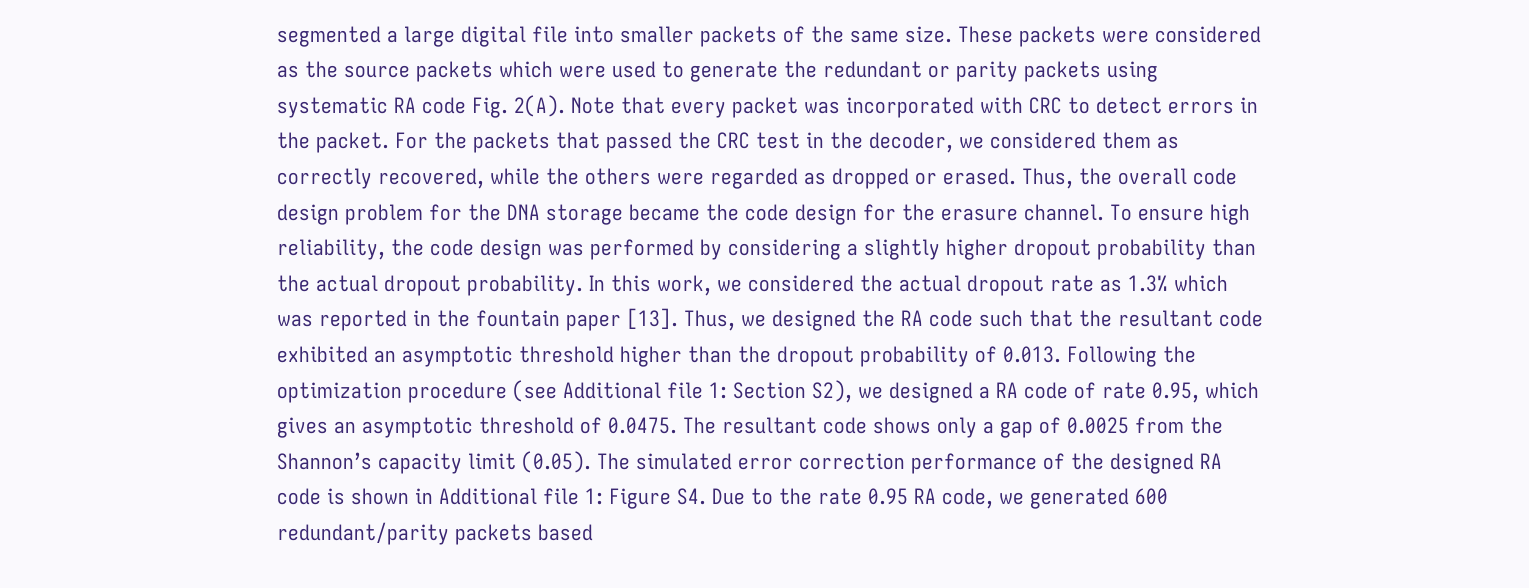segmented a large digital file into smaller packets of the same size. These packets were considered as the source packets which were used to generate the redundant or parity packets using systematic RA code Fig. 2(A). Note that every packet was incorporated with CRC to detect errors in the packet. For the packets that passed the CRC test in the decoder, we considered them as correctly recovered, while the others were regarded as dropped or erased. Thus, the overall code design problem for the DNA storage became the code design for the erasure channel. To ensure high reliability, the code design was performed by considering a slightly higher dropout probability than the actual dropout probability. In this work, we considered the actual dropout rate as 1.3% which was reported in the fountain paper [13]. Thus, we designed the RA code such that the resultant code exhibited an asymptotic threshold higher than the dropout probability of 0.013. Following the optimization procedure (see Additional file 1: Section S2), we designed a RA code of rate 0.95, which gives an asymptotic threshold of 0.0475. The resultant code shows only a gap of 0.0025 from the Shannon’s capacity limit (0.05). The simulated error correction performance of the designed RA code is shown in Additional file 1: Figure S4. Due to the rate 0.95 RA code, we generated 600 redundant/parity packets based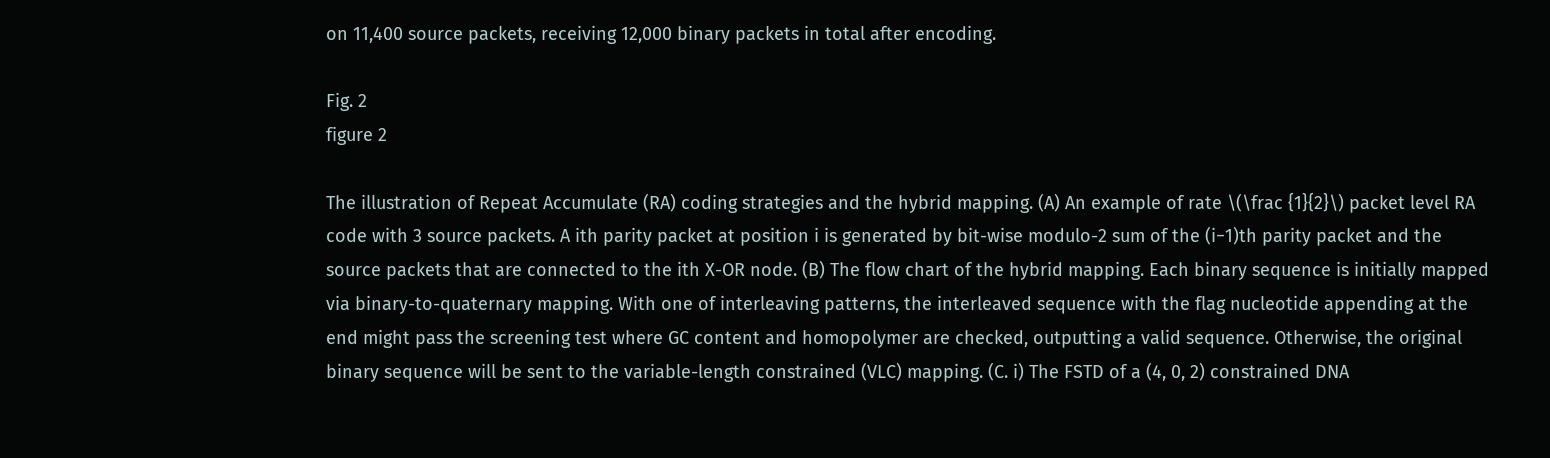on 11,400 source packets, receiving 12,000 binary packets in total after encoding.

Fig. 2
figure 2

The illustration of Repeat Accumulate (RA) coding strategies and the hybrid mapping. (A) An example of rate \(\frac {1}{2}\) packet level RA code with 3 source packets. A ith parity packet at position i is generated by bit-wise modulo-2 sum of the (i−1)th parity packet and the source packets that are connected to the ith X-OR node. (B) The flow chart of the hybrid mapping. Each binary sequence is initially mapped via binary-to-quaternary mapping. With one of interleaving patterns, the interleaved sequence with the flag nucleotide appending at the end might pass the screening test where GC content and homopolymer are checked, outputting a valid sequence. Otherwise, the original binary sequence will be sent to the variable-length constrained (VLC) mapping. (C. i) The FSTD of a (4, 0, 2) constrained DNA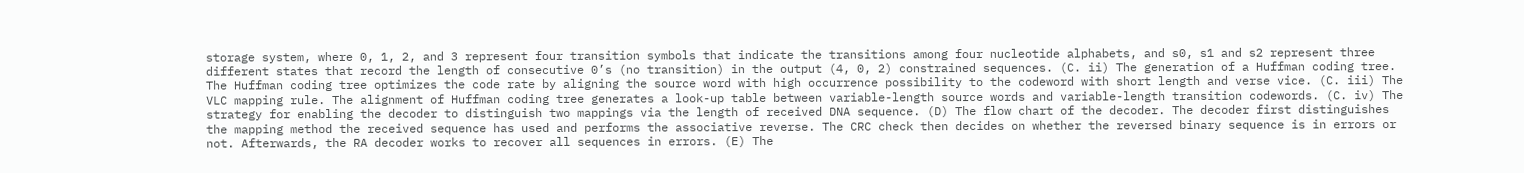storage system, where 0, 1, 2, and 3 represent four transition symbols that indicate the transitions among four nucleotide alphabets, and s0, s1 and s2 represent three different states that record the length of consecutive 0’s (no transition) in the output (4, 0, 2) constrained sequences. (C. ii) The generation of a Huffman coding tree. The Huffman coding tree optimizes the code rate by aligning the source word with high occurrence possibility to the codeword with short length and verse vice. (C. iii) The VLC mapping rule. The alignment of Huffman coding tree generates a look-up table between variable-length source words and variable-length transition codewords. (C. iv) The strategy for enabling the decoder to distinguish two mappings via the length of received DNA sequence. (D) The flow chart of the decoder. The decoder first distinguishes the mapping method the received sequence has used and performs the associative reverse. The CRC check then decides on whether the reversed binary sequence is in errors or not. Afterwards, the RA decoder works to recover all sequences in errors. (E) The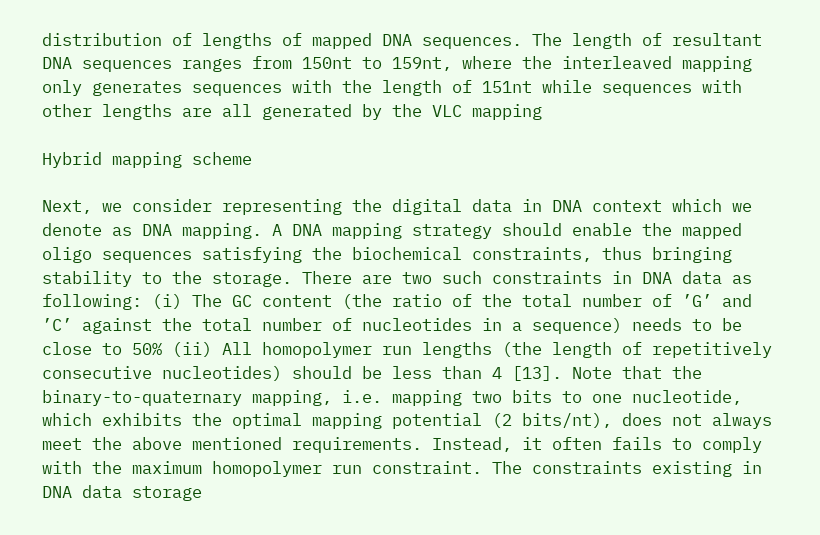distribution of lengths of mapped DNA sequences. The length of resultant DNA sequences ranges from 150nt to 159nt, where the interleaved mapping only generates sequences with the length of 151nt while sequences with other lengths are all generated by the VLC mapping

Hybrid mapping scheme

Next, we consider representing the digital data in DNA context which we denote as DNA mapping. A DNA mapping strategy should enable the mapped oligo sequences satisfying the biochemical constraints, thus bringing stability to the storage. There are two such constraints in DNA data as following: (i) The GC content (the ratio of the total number of ’G’ and ’C’ against the total number of nucleotides in a sequence) needs to be close to 50% (ii) All homopolymer run lengths (the length of repetitively consecutive nucleotides) should be less than 4 [13]. Note that the binary-to-quaternary mapping, i.e. mapping two bits to one nucleotide, which exhibits the optimal mapping potential (2 bits/nt), does not always meet the above mentioned requirements. Instead, it often fails to comply with the maximum homopolymer run constraint. The constraints existing in DNA data storage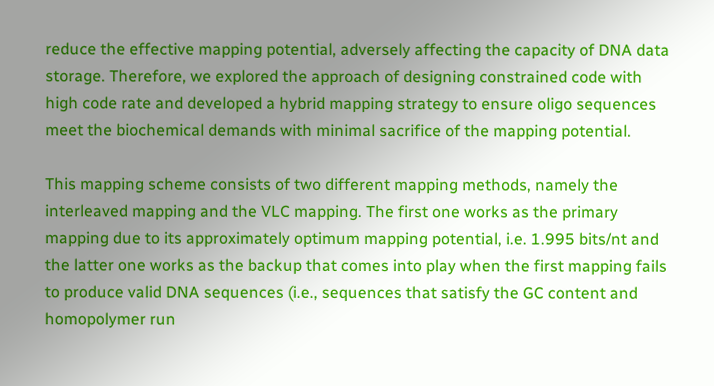reduce the effective mapping potential, adversely affecting the capacity of DNA data storage. Therefore, we explored the approach of designing constrained code with high code rate and developed a hybrid mapping strategy to ensure oligo sequences meet the biochemical demands with minimal sacrifice of the mapping potential.

This mapping scheme consists of two different mapping methods, namely the interleaved mapping and the VLC mapping. The first one works as the primary mapping due to its approximately optimum mapping potential, i.e. 1.995 bits/nt and the latter one works as the backup that comes into play when the first mapping fails to produce valid DNA sequences (i.e., sequences that satisfy the GC content and homopolymer run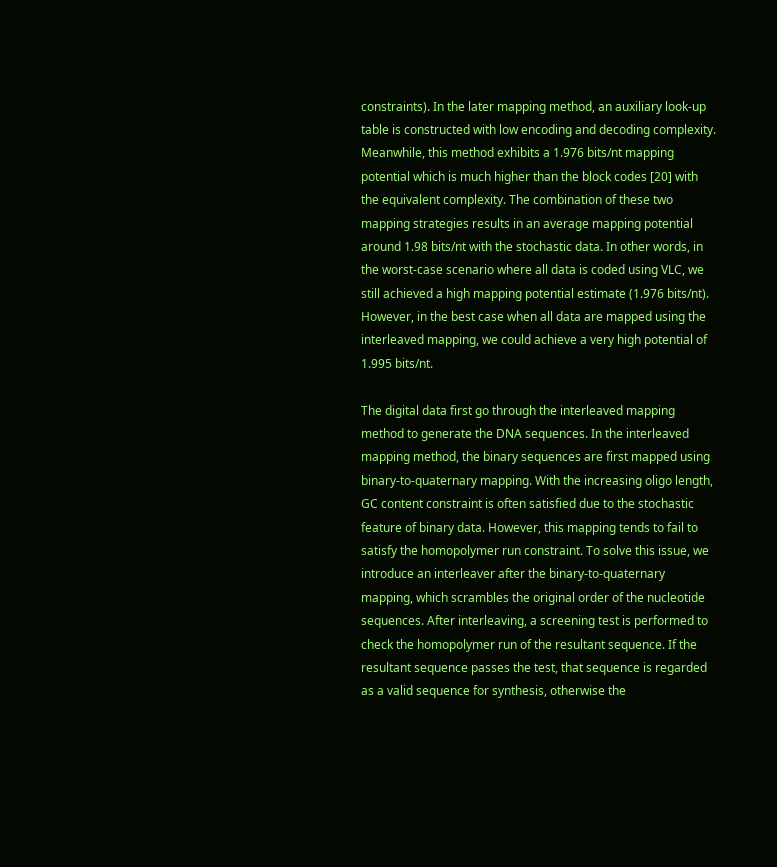constraints). In the later mapping method, an auxiliary look-up table is constructed with low encoding and decoding complexity. Meanwhile, this method exhibits a 1.976 bits/nt mapping potential which is much higher than the block codes [20] with the equivalent complexity. The combination of these two mapping strategies results in an average mapping potential around 1.98 bits/nt with the stochastic data. In other words, in the worst-case scenario where all data is coded using VLC, we still achieved a high mapping potential estimate (1.976 bits/nt). However, in the best case when all data are mapped using the interleaved mapping, we could achieve a very high potential of 1.995 bits/nt.

The digital data first go through the interleaved mapping method to generate the DNA sequences. In the interleaved mapping method, the binary sequences are first mapped using binary-to-quaternary mapping. With the increasing oligo length, GC content constraint is often satisfied due to the stochastic feature of binary data. However, this mapping tends to fail to satisfy the homopolymer run constraint. To solve this issue, we introduce an interleaver after the binary-to-quaternary mapping, which scrambles the original order of the nucleotide sequences. After interleaving, a screening test is performed to check the homopolymer run of the resultant sequence. If the resultant sequence passes the test, that sequence is regarded as a valid sequence for synthesis, otherwise the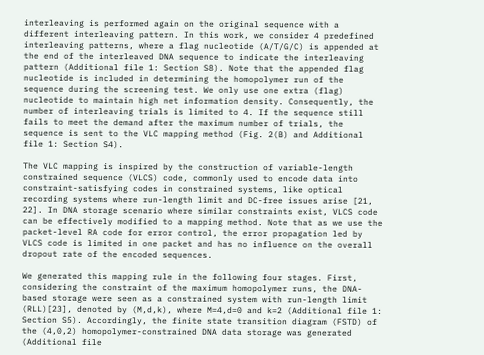interleaving is performed again on the original sequence with a different interleaving pattern. In this work, we consider 4 predefined interleaving patterns, where a flag nucleotide (A/T/G/C) is appended at the end of the interleaved DNA sequence to indicate the interleaving pattern (Additional file 1: Section S8). Note that the appended flag nucleotide is included in determining the homopolymer run of the sequence during the screening test. We only use one extra (flag) nucleotide to maintain high net information density. Consequently, the number of interleaving trials is limited to 4. If the sequence still fails to meet the demand after the maximum number of trials, the sequence is sent to the VLC mapping method (Fig. 2(B) and Additional file 1: Section S4).

The VLC mapping is inspired by the construction of variable-length constrained sequence (VLCS) code, commonly used to encode data into constraint-satisfying codes in constrained systems, like optical recording systems where run-length limit and DC-free issues arise [21, 22]. In DNA storage scenario where similar constraints exist, VLCS code can be effectively modified to a mapping method. Note that as we use the packet-level RA code for error control, the error propagation led by VLCS code is limited in one packet and has no influence on the overall dropout rate of the encoded sequences.

We generated this mapping rule in the following four stages. First, considering the constraint of the maximum homopolymer runs, the DNA-based storage were seen as a constrained system with run-length limit (RLL)[23], denoted by (M,d,k), where M=4,d=0 and k=2 (Additional file 1: Section S5). Accordingly, the finite state transition diagram (FSTD) of the (4,0,2) homopolymer-constrained DNA data storage was generated (Additional file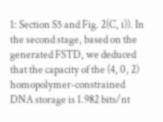1: Section S5 and Fig. 2(C, i)). In the second stage, based on the generated FSTD, we deduced that the capacity of the (4, 0, 2) homopolymer-constrained DNA storage is 1.982 bits/nt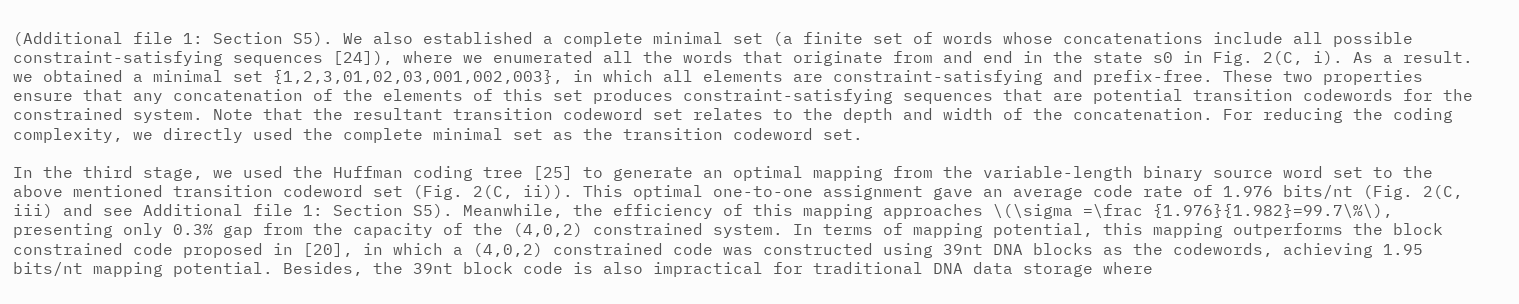(Additional file 1: Section S5). We also established a complete minimal set (a finite set of words whose concatenations include all possible constraint-satisfying sequences [24]), where we enumerated all the words that originate from and end in the state s0 in Fig. 2(C, i). As a result. we obtained a minimal set {1,2,3,01,02,03,001,002,003}, in which all elements are constraint-satisfying and prefix-free. These two properties ensure that any concatenation of the elements of this set produces constraint-satisfying sequences that are potential transition codewords for the constrained system. Note that the resultant transition codeword set relates to the depth and width of the concatenation. For reducing the coding complexity, we directly used the complete minimal set as the transition codeword set.

In the third stage, we used the Huffman coding tree [25] to generate an optimal mapping from the variable-length binary source word set to the above mentioned transition codeword set (Fig. 2(C, ii)). This optimal one-to-one assignment gave an average code rate of 1.976 bits/nt (Fig. 2(C, iii) and see Additional file 1: Section S5). Meanwhile, the efficiency of this mapping approaches \(\sigma =\frac {1.976}{1.982}=99.7\%\), presenting only 0.3% gap from the capacity of the (4,0,2) constrained system. In terms of mapping potential, this mapping outperforms the block constrained code proposed in [20], in which a (4,0,2) constrained code was constructed using 39nt DNA blocks as the codewords, achieving 1.95 bits/nt mapping potential. Besides, the 39nt block code is also impractical for traditional DNA data storage where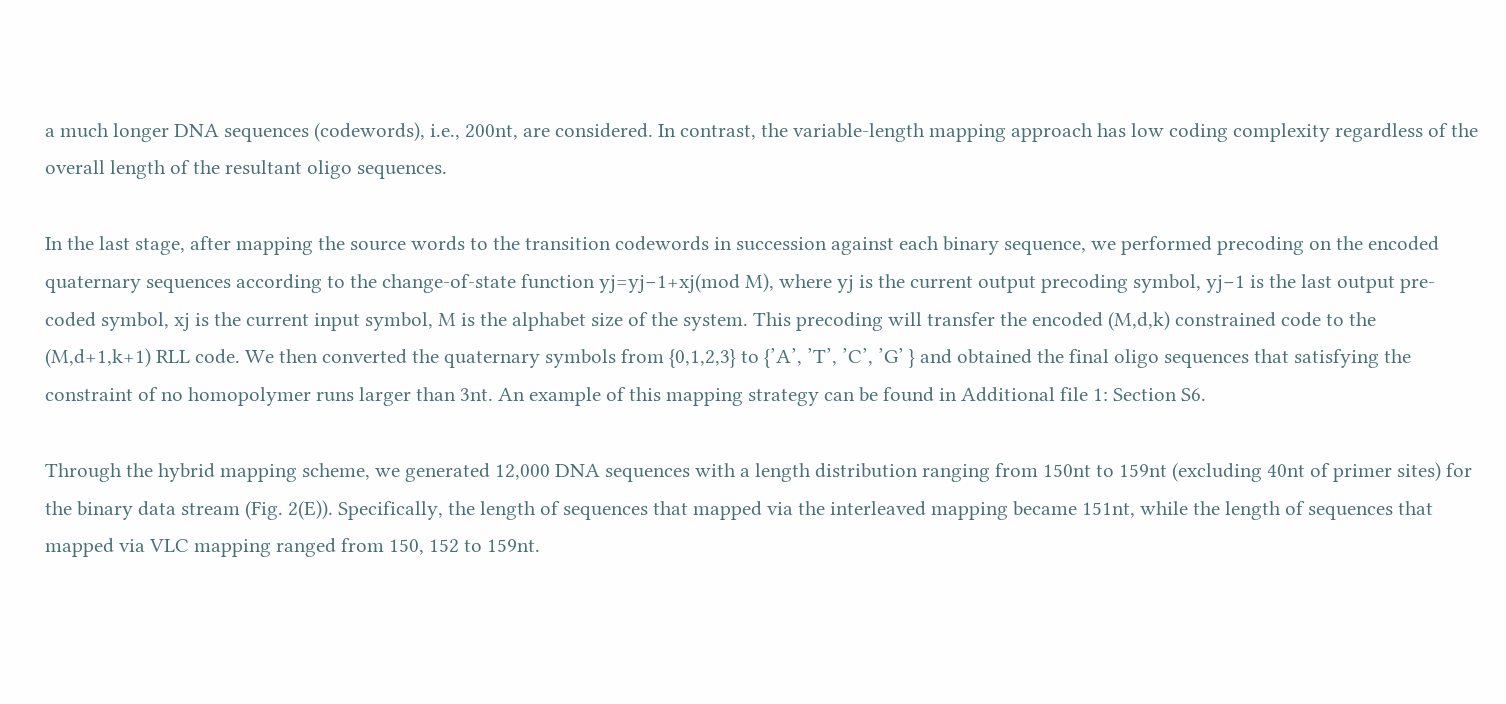a much longer DNA sequences (codewords), i.e., 200nt, are considered. In contrast, the variable-length mapping approach has low coding complexity regardless of the overall length of the resultant oligo sequences.

In the last stage, after mapping the source words to the transition codewords in succession against each binary sequence, we performed precoding on the encoded quaternary sequences according to the change-of-state function yj=yj−1+xj(mod M), where yj is the current output precoding symbol, yj−1 is the last output pre-coded symbol, xj is the current input symbol, M is the alphabet size of the system. This precoding will transfer the encoded (M,d,k) constrained code to the (M,d+1,k+1) RLL code. We then converted the quaternary symbols from {0,1,2,3} to {’A’, ’T’, ’C’, ’G’ } and obtained the final oligo sequences that satisfying the constraint of no homopolymer runs larger than 3nt. An example of this mapping strategy can be found in Additional file 1: Section S6.

Through the hybrid mapping scheme, we generated 12,000 DNA sequences with a length distribution ranging from 150nt to 159nt (excluding 40nt of primer sites) for the binary data stream (Fig. 2(E)). Specifically, the length of sequences that mapped via the interleaved mapping became 151nt, while the length of sequences that mapped via VLC mapping ranged from 150, 152 to 159nt.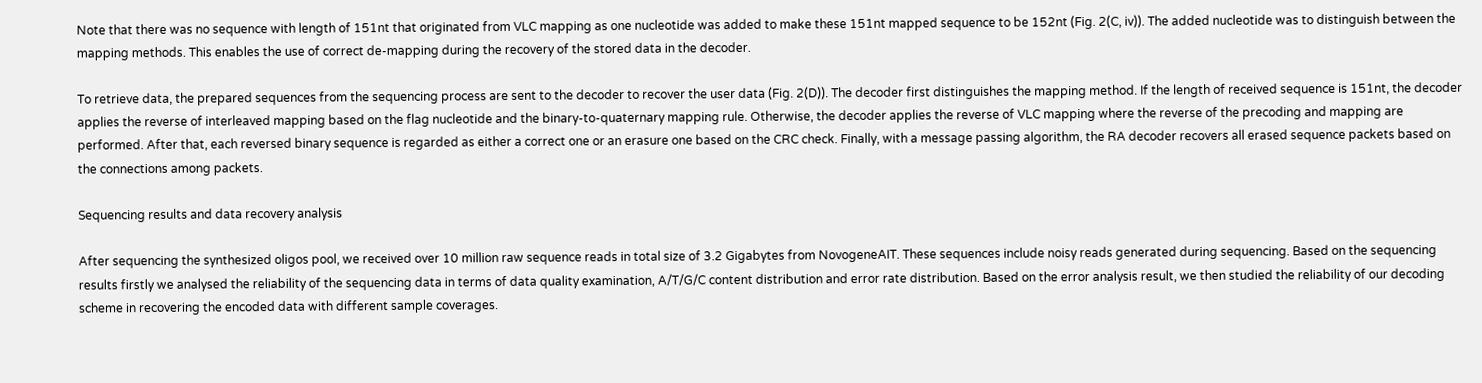Note that there was no sequence with length of 151nt that originated from VLC mapping as one nucleotide was added to make these 151nt mapped sequence to be 152nt (Fig. 2(C, iv)). The added nucleotide was to distinguish between the mapping methods. This enables the use of correct de-mapping during the recovery of the stored data in the decoder.

To retrieve data, the prepared sequences from the sequencing process are sent to the decoder to recover the user data (Fig. 2(D)). The decoder first distinguishes the mapping method. If the length of received sequence is 151nt, the decoder applies the reverse of interleaved mapping based on the flag nucleotide and the binary-to-quaternary mapping rule. Otherwise, the decoder applies the reverse of VLC mapping where the reverse of the precoding and mapping are performed. After that, each reversed binary sequence is regarded as either a correct one or an erasure one based on the CRC check. Finally, with a message passing algorithm, the RA decoder recovers all erased sequence packets based on the connections among packets.

Sequencing results and data recovery analysis

After sequencing the synthesized oligos pool, we received over 10 million raw sequence reads in total size of 3.2 Gigabytes from NovogeneAIT. These sequences include noisy reads generated during sequencing. Based on the sequencing results firstly we analysed the reliability of the sequencing data in terms of data quality examination, A/T/G/C content distribution and error rate distribution. Based on the error analysis result, we then studied the reliability of our decoding scheme in recovering the encoded data with different sample coverages.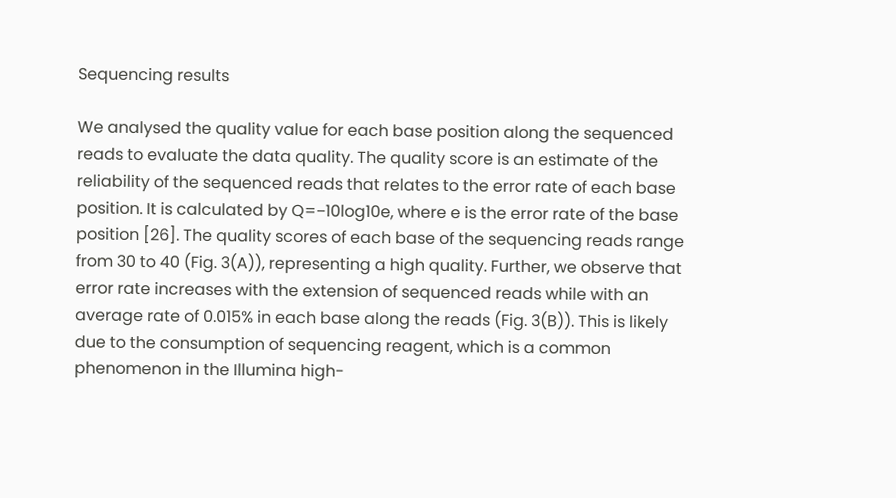Sequencing results

We analysed the quality value for each base position along the sequenced reads to evaluate the data quality. The quality score is an estimate of the reliability of the sequenced reads that relates to the error rate of each base position. It is calculated by Q=−10log10e, where e is the error rate of the base position [26]. The quality scores of each base of the sequencing reads range from 30 to 40 (Fig. 3(A)), representing a high quality. Further, we observe that error rate increases with the extension of sequenced reads while with an average rate of 0.015% in each base along the reads (Fig. 3(B)). This is likely due to the consumption of sequencing reagent, which is a common phenomenon in the Illumina high-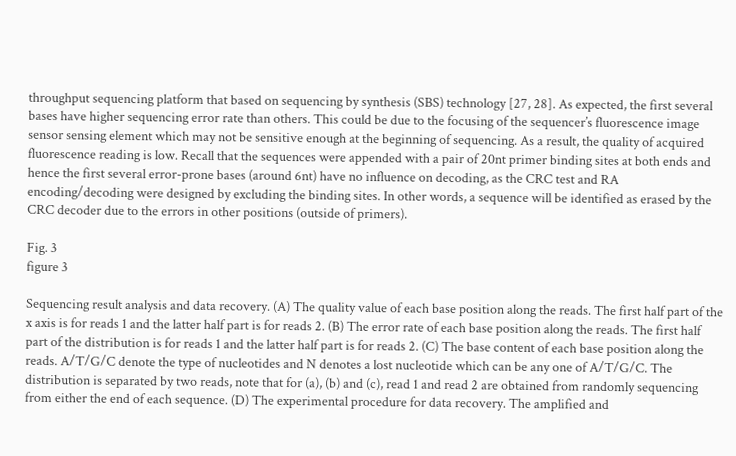throughput sequencing platform that based on sequencing by synthesis (SBS) technology [27, 28]. As expected, the first several bases have higher sequencing error rate than others. This could be due to the focusing of the sequencer’s fluorescence image sensor sensing element which may not be sensitive enough at the beginning of sequencing. As a result, the quality of acquired fluorescence reading is low. Recall that the sequences were appended with a pair of 20nt primer binding sites at both ends and hence the first several error-prone bases (around 6nt) have no influence on decoding, as the CRC test and RA encoding/decoding were designed by excluding the binding sites. In other words, a sequence will be identified as erased by the CRC decoder due to the errors in other positions (outside of primers).

Fig. 3
figure 3

Sequencing result analysis and data recovery. (A) The quality value of each base position along the reads. The first half part of the x axis is for reads 1 and the latter half part is for reads 2. (B) The error rate of each base position along the reads. The first half part of the distribution is for reads 1 and the latter half part is for reads 2. (C) The base content of each base position along the reads. A/T/G/C denote the type of nucleotides and N denotes a lost nucleotide which can be any one of A/T/G/C. The distribution is separated by two reads, note that for (a), (b) and (c), read 1 and read 2 are obtained from randomly sequencing from either the end of each sequence. (D) The experimental procedure for data recovery. The amplified and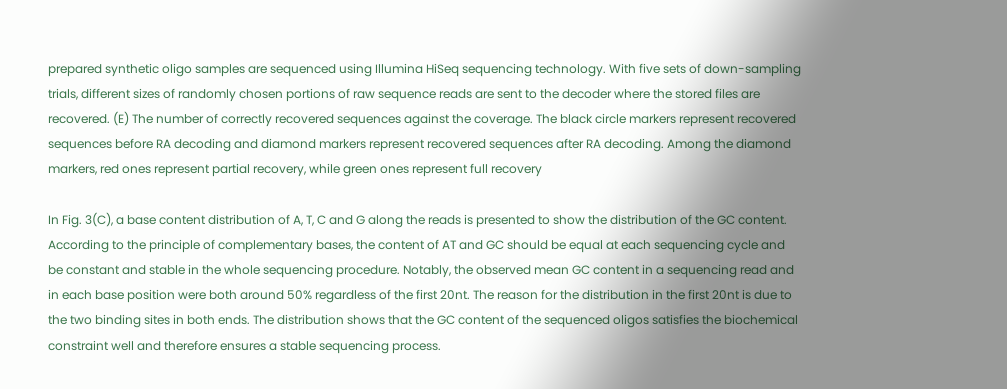prepared synthetic oligo samples are sequenced using Illumina HiSeq sequencing technology. With five sets of down-sampling trials, different sizes of randomly chosen portions of raw sequence reads are sent to the decoder where the stored files are recovered. (E) The number of correctly recovered sequences against the coverage. The black circle markers represent recovered sequences before RA decoding and diamond markers represent recovered sequences after RA decoding. Among the diamond markers, red ones represent partial recovery, while green ones represent full recovery

In Fig. 3(C), a base content distribution of A, T, C and G along the reads is presented to show the distribution of the GC content. According to the principle of complementary bases, the content of AT and GC should be equal at each sequencing cycle and be constant and stable in the whole sequencing procedure. Notably, the observed mean GC content in a sequencing read and in each base position were both around 50% regardless of the first 20nt. The reason for the distribution in the first 20nt is due to the two binding sites in both ends. The distribution shows that the GC content of the sequenced oligos satisfies the biochemical constraint well and therefore ensures a stable sequencing process.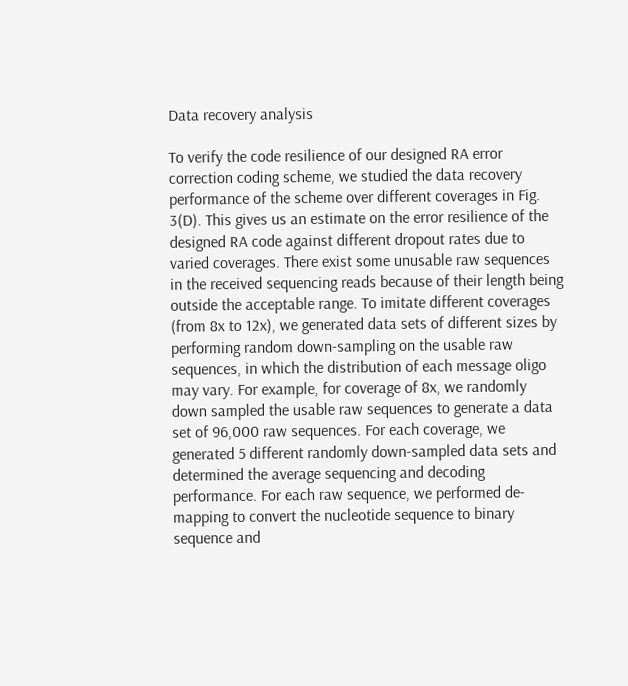Data recovery analysis

To verify the code resilience of our designed RA error correction coding scheme, we studied the data recovery performance of the scheme over different coverages in Fig. 3(D). This gives us an estimate on the error resilience of the designed RA code against different dropout rates due to varied coverages. There exist some unusable raw sequences in the received sequencing reads because of their length being outside the acceptable range. To imitate different coverages (from 8x to 12x), we generated data sets of different sizes by performing random down-sampling on the usable raw sequences, in which the distribution of each message oligo may vary. For example, for coverage of 8x, we randomly down sampled the usable raw sequences to generate a data set of 96,000 raw sequences. For each coverage, we generated 5 different randomly down-sampled data sets and determined the average sequencing and decoding performance. For each raw sequence, we performed de-mapping to convert the nucleotide sequence to binary sequence and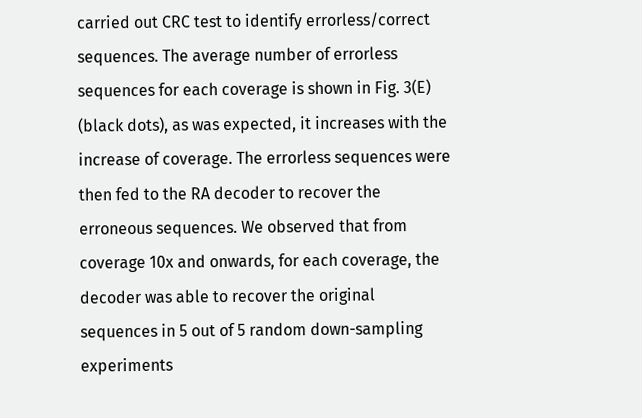carried out CRC test to identify errorless/correct sequences. The average number of errorless sequences for each coverage is shown in Fig. 3(E) (black dots), as was expected, it increases with the increase of coverage. The errorless sequences were then fed to the RA decoder to recover the erroneous sequences. We observed that from coverage 10x and onwards, for each coverage, the decoder was able to recover the original sequences in 5 out of 5 random down-sampling experiments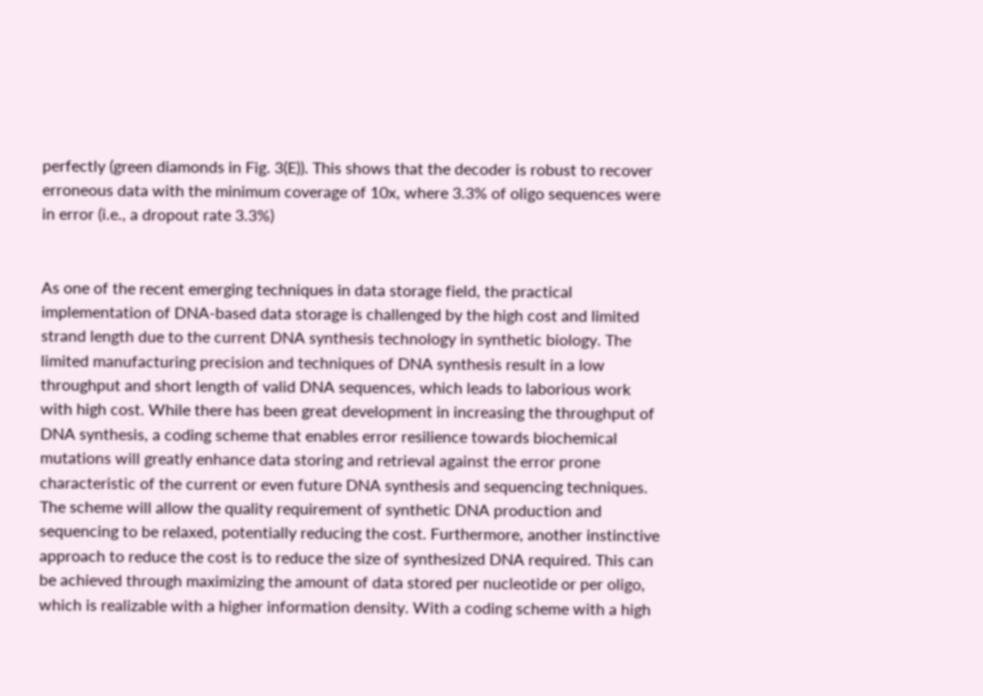perfectly (green diamonds in Fig. 3(E)). This shows that the decoder is robust to recover erroneous data with the minimum coverage of 10x, where 3.3% of oligo sequences were in error (i.e., a dropout rate 3.3%)


As one of the recent emerging techniques in data storage field, the practical implementation of DNA-based data storage is challenged by the high cost and limited strand length due to the current DNA synthesis technology in synthetic biology. The limited manufacturing precision and techniques of DNA synthesis result in a low throughput and short length of valid DNA sequences, which leads to laborious work with high cost. While there has been great development in increasing the throughput of DNA synthesis, a coding scheme that enables error resilience towards biochemical mutations will greatly enhance data storing and retrieval against the error prone characteristic of the current or even future DNA synthesis and sequencing techniques. The scheme will allow the quality requirement of synthetic DNA production and sequencing to be relaxed, potentially reducing the cost. Furthermore, another instinctive approach to reduce the cost is to reduce the size of synthesized DNA required. This can be achieved through maximizing the amount of data stored per nucleotide or per oligo, which is realizable with a higher information density. With a coding scheme with a high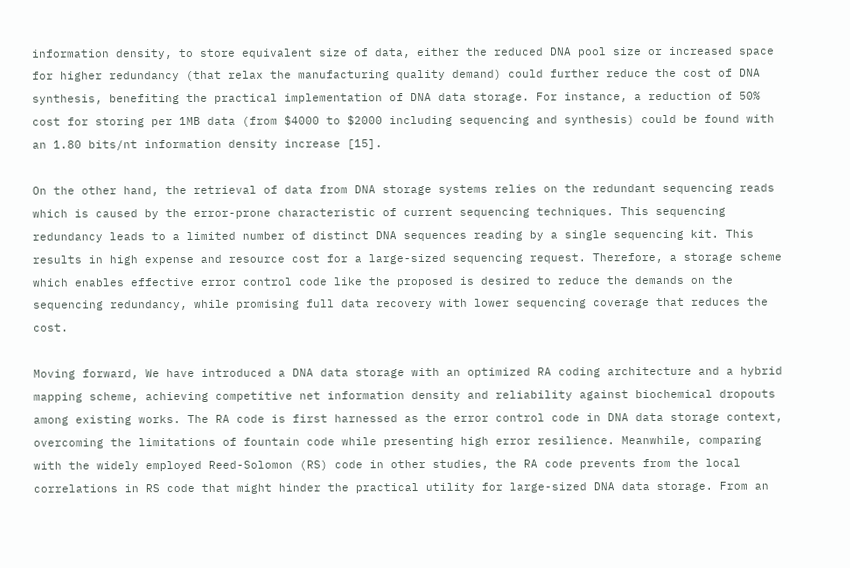information density, to store equivalent size of data, either the reduced DNA pool size or increased space for higher redundancy (that relax the manufacturing quality demand) could further reduce the cost of DNA synthesis, benefiting the practical implementation of DNA data storage. For instance, a reduction of 50% cost for storing per 1MB data (from $4000 to $2000 including sequencing and synthesis) could be found with an 1.80 bits/nt information density increase [15].

On the other hand, the retrieval of data from DNA storage systems relies on the redundant sequencing reads which is caused by the error-prone characteristic of current sequencing techniques. This sequencing redundancy leads to a limited number of distinct DNA sequences reading by a single sequencing kit. This results in high expense and resource cost for a large-sized sequencing request. Therefore, a storage scheme which enables effective error control code like the proposed is desired to reduce the demands on the sequencing redundancy, while promising full data recovery with lower sequencing coverage that reduces the cost.

Moving forward, We have introduced a DNA data storage with an optimized RA coding architecture and a hybrid mapping scheme, achieving competitive net information density and reliability against biochemical dropouts among existing works. The RA code is first harnessed as the error control code in DNA data storage context, overcoming the limitations of fountain code while presenting high error resilience. Meanwhile, comparing with the widely employed Reed-Solomon (RS) code in other studies, the RA code prevents from the local correlations in RS code that might hinder the practical utility for large-sized DNA data storage. From an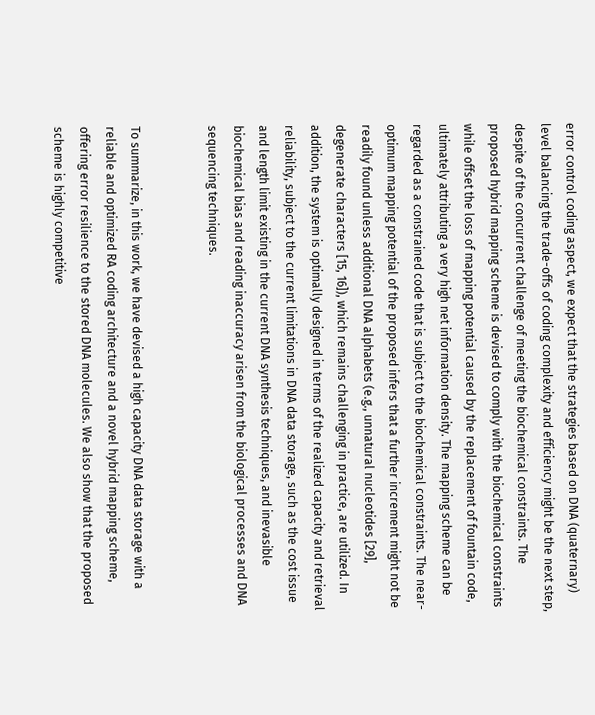error control coding aspect, we expect that the strategies based on DNA (quaternary) level balancing the trade-offs of coding complexity and efficiency might be the next step, despite of the concurrent challenge of meeting the biochemical constraints. The proposed hybrid mapping scheme is devised to comply with the biochemical constraints while offset the loss of mapping potential caused by the replacement of fountain code, ultimately attributing a very high net information density. The mapping scheme can be regarded as a constrained code that is subject to the biochemical constraints. The near-optimum mapping potential of the proposed infers that a further increment might not be readily found unless additional DNA alphabets (e.g., unnatural nucleotides [29], degenerate characters [15, 16]), which remains challenging in practice, are utilized. In addition, the system is optimally designed in terms of the realized capacity and retrieval reliability, subject to the current limitations in DNA data storage, such as the cost issue and length limit existing in the current DNA synthesis techniques, and inevasible biochemical bias and reading inaccuracy arisen from the biological processes and DNA sequencing techniques.


To summarize, in this work, we have devised a high capacity DNA data storage with a reliable and optimized RA coding architecture and a novel hybrid mapping scheme, offering error resilience to the stored DNA molecules. We also show that the proposed scheme is highly competitive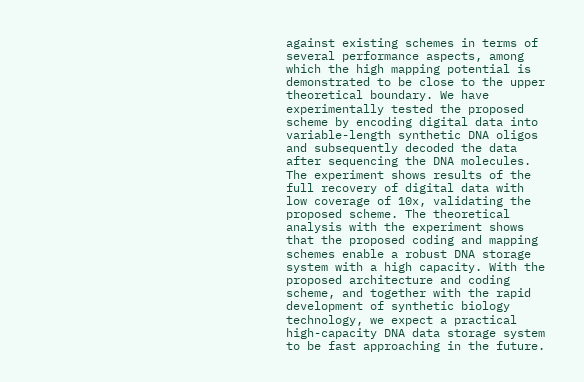against existing schemes in terms of several performance aspects, among which the high mapping potential is demonstrated to be close to the upper theoretical boundary. We have experimentally tested the proposed scheme by encoding digital data into variable-length synthetic DNA oligos and subsequently decoded the data after sequencing the DNA molecules. The experiment shows results of the full recovery of digital data with low coverage of 10x, validating the proposed scheme. The theoretical analysis with the experiment shows that the proposed coding and mapping schemes enable a robust DNA storage system with a high capacity. With the proposed architecture and coding scheme, and together with the rapid development of synthetic biology technology, we expect a practical high-capacity DNA data storage system to be fast approaching in the future.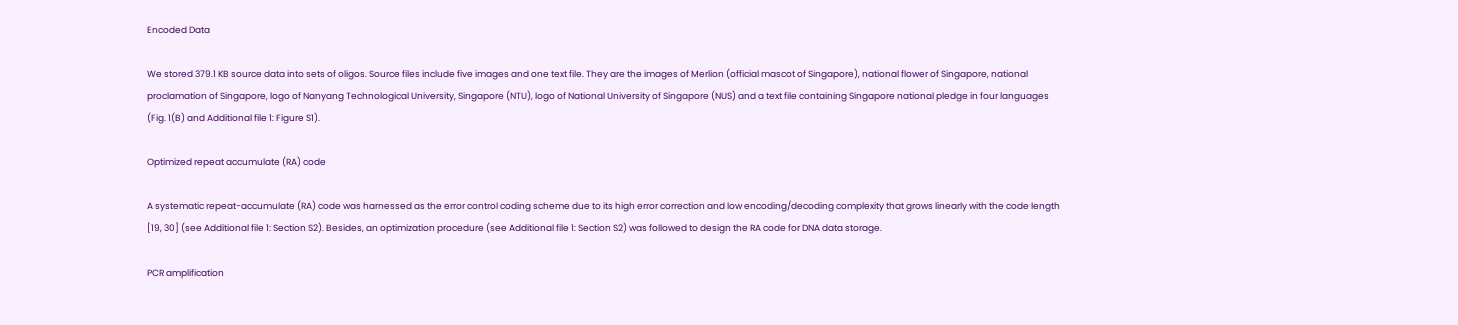Encoded Data

We stored 379.1 KB source data into sets of oligos. Source files include five images and one text file. They are the images of Merlion (official mascot of Singapore), national flower of Singapore, national proclamation of Singapore, logo of Nanyang Technological University, Singapore (NTU), logo of National University of Singapore (NUS) and a text file containing Singapore national pledge in four languages (Fig. 1(B) and Additional file 1: Figure S1).

Optimized repeat accumulate (RA) code

A systematic repeat-accumulate (RA) code was harnessed as the error control coding scheme due to its high error correction and low encoding/decoding complexity that grows linearly with the code length [19, 30] (see Additional file 1: Section S2). Besides, an optimization procedure (see Additional file 1: Section S2) was followed to design the RA code for DNA data storage.

PCR amplification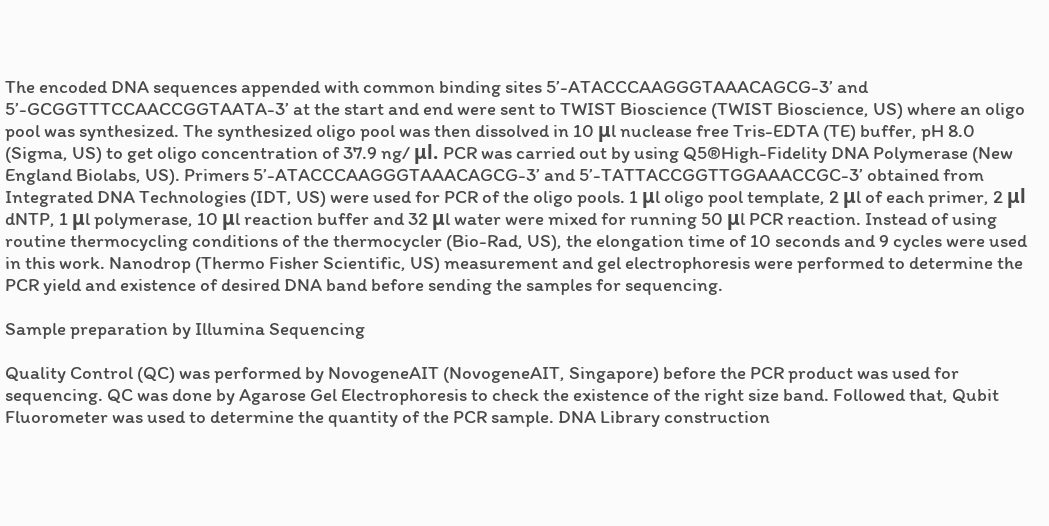The encoded DNA sequences appended with common binding sites 5’-ATACCCAAGGGTAAACAGCG-3’ and 5’-GCGGTTTCCAACCGGTAATA-3’ at the start and end were sent to TWIST Bioscience (TWIST Bioscience, US) where an oligo pool was synthesized. The synthesized oligo pool was then dissolved in 10 μl nuclease free Tris-EDTA (TE) buffer, pH 8.0 (Sigma, US) to get oligo concentration of 37.9 ng/ μl. PCR was carried out by using Q5®High-Fidelity DNA Polymerase (New England Biolabs, US). Primers 5’-ATACCCAAGGGTAAACAGCG-3’ and 5’-TATTACCGGTTGGAAACCGC-3’ obtained from Integrated DNA Technologies (IDT, US) were used for PCR of the oligo pools. 1 μl oligo pool template, 2 μl of each primer, 2 μl dNTP, 1 μl polymerase, 10 μl reaction buffer and 32 μl water were mixed for running 50 μl PCR reaction. Instead of using routine thermocycling conditions of the thermocycler (Bio-Rad, US), the elongation time of 10 seconds and 9 cycles were used in this work. Nanodrop (Thermo Fisher Scientific, US) measurement and gel electrophoresis were performed to determine the PCR yield and existence of desired DNA band before sending the samples for sequencing.

Sample preparation by Illumina Sequencing

Quality Control (QC) was performed by NovogeneAIT (NovogeneAIT, Singapore) before the PCR product was used for sequencing. QC was done by Agarose Gel Electrophoresis to check the existence of the right size band. Followed that, Qubit Fluorometer was used to determine the quantity of the PCR sample. DNA Library construction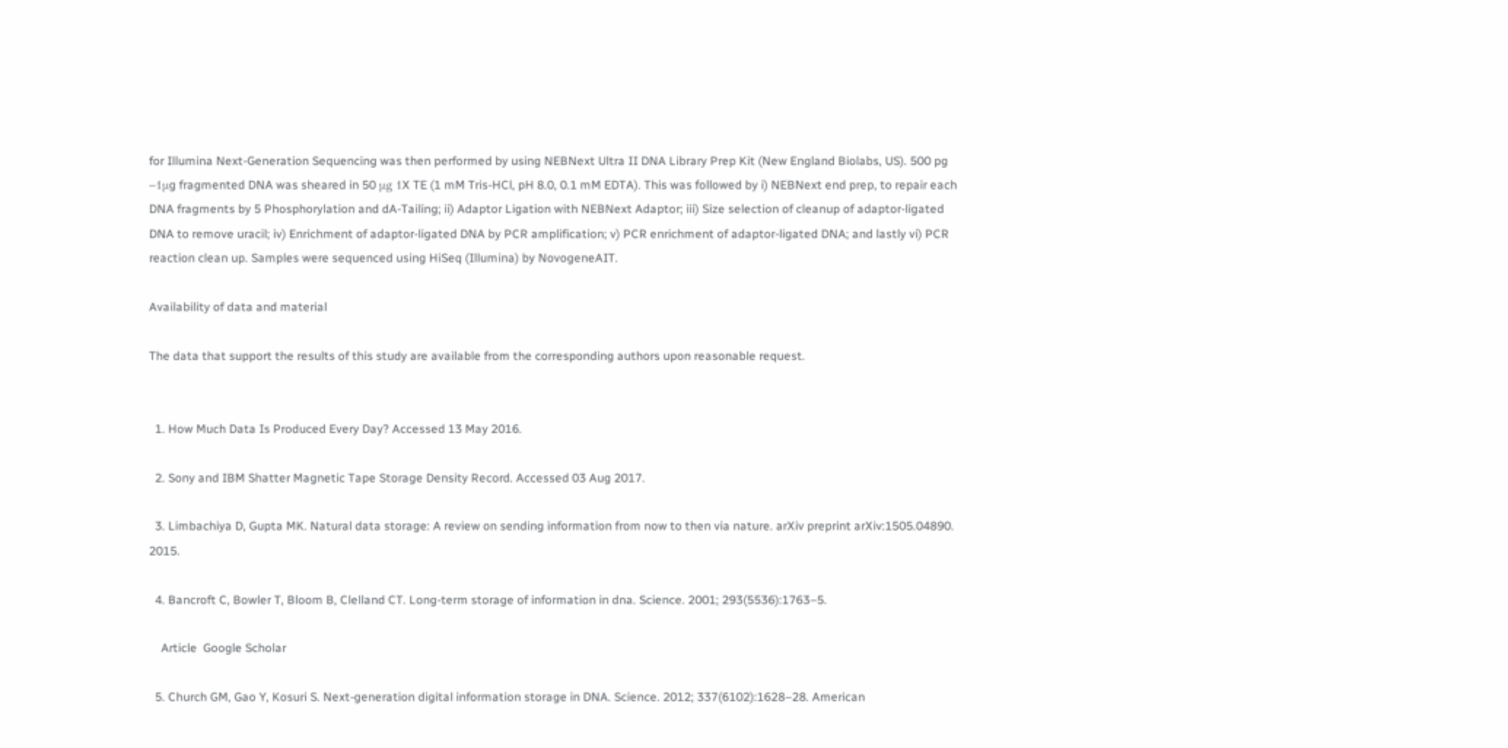for Illumina Next-Generation Sequencing was then performed by using NEBNext Ultra II DNA Library Prep Kit (New England Biolabs, US). 500 pg −1μg fragmented DNA was sheared in 50 μg 1X TE (1 mM Tris-HCl, pH 8.0, 0.1 mM EDTA). This was followed by i) NEBNext end prep, to repair each DNA fragments by 5 Phosphorylation and dA-Tailing; ii) Adaptor Ligation with NEBNext Adaptor; iii) Size selection of cleanup of adaptor-ligated DNA to remove uracil; iv) Enrichment of adaptor-ligated DNA by PCR amplification; v) PCR enrichment of adaptor-ligated DNA; and lastly vi) PCR reaction clean up. Samples were sequenced using HiSeq (Illumina) by NovogeneAIT.

Availability of data and material

The data that support the results of this study are available from the corresponding authors upon reasonable request.


  1. How Much Data Is Produced Every Day? Accessed 13 May 2016.

  2. Sony and IBM Shatter Magnetic Tape Storage Density Record. Accessed 03 Aug 2017.

  3. Limbachiya D, Gupta MK. Natural data storage: A review on sending information from now to then via nature. arXiv preprint arXiv:1505.04890. 2015.

  4. Bancroft C, Bowler T, Bloom B, Clelland CT. Long-term storage of information in dna. Science. 2001; 293(5536):1763–5.

    Article  Google Scholar

  5. Church GM, Gao Y, Kosuri S. Next-generation digital information storage in DNA. Science. 2012; 337(6102):1628–28. American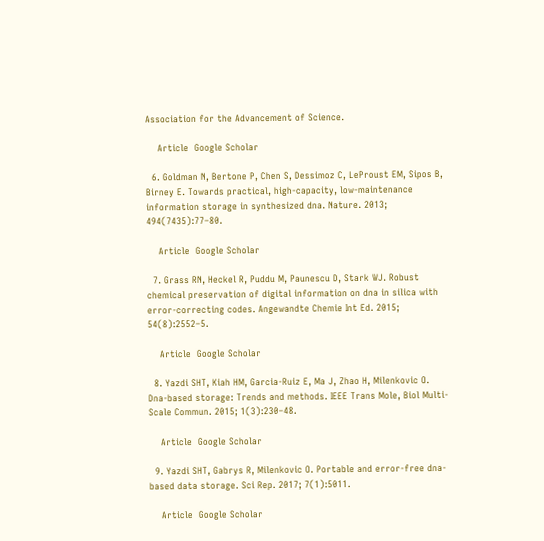Association for the Advancement of Science.

    Article  Google Scholar

  6. Goldman N, Bertone P, Chen S, Dessimoz C, LeProust EM, Sipos B, Birney E. Towards practical, high-capacity, low-maintenance information storage in synthesized dna. Nature. 2013; 494(7435):77–80.

    Article  Google Scholar

  7. Grass RN, Heckel R, Puddu M, Paunescu D, Stark WJ. Robust chemical preservation of digital information on dna in silica with error-correcting codes. Angewandte Chemie Int Ed. 2015; 54(8):2552–5.

    Article  Google Scholar

  8. Yazdi SHT, Kiah HM, Garcia-Ruiz E, Ma J, Zhao H, Milenkovic O. Dna-based storage: Trends and methods. IEEE Trans Mole, Biol Multi-Scale Commun. 2015; 1(3):230–48.

    Article  Google Scholar

  9. Yazdi SHT, Gabrys R, Milenkovic O. Portable and error-free dna-based data storage. Sci Rep. 2017; 7(1):5011.

    Article  Google Scholar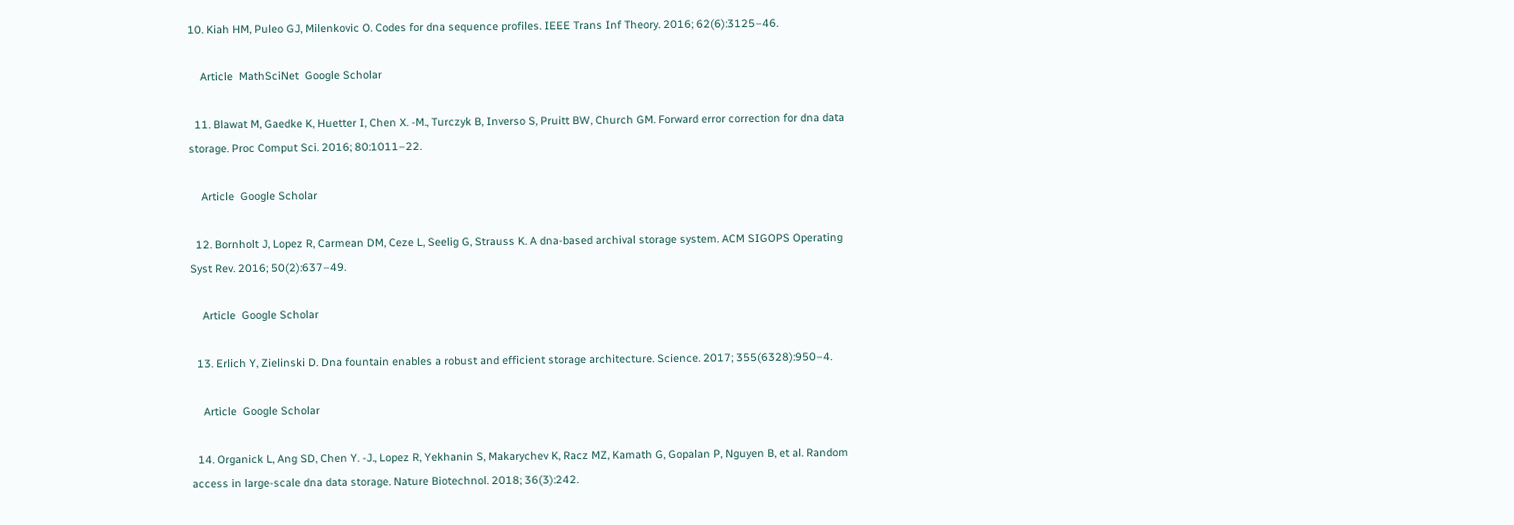10. Kiah HM, Puleo GJ, Milenkovic O. Codes for dna sequence profiles. IEEE Trans Inf Theory. 2016; 62(6):3125–46.

    Article  MathSciNet  Google Scholar

  11. Blawat M, Gaedke K, Huetter I, Chen X. -M., Turczyk B, Inverso S, Pruitt BW, Church GM. Forward error correction for dna data storage. Proc Comput Sci. 2016; 80:1011–22.

    Article  Google Scholar

  12. Bornholt J, Lopez R, Carmean DM, Ceze L, Seelig G, Strauss K. A dna-based archival storage system. ACM SIGOPS Operating Syst Rev. 2016; 50(2):637–49.

    Article  Google Scholar

  13. Erlich Y, Zielinski D. Dna fountain enables a robust and efficient storage architecture. Science. 2017; 355(6328):950–4.

    Article  Google Scholar

  14. Organick L, Ang SD, Chen Y. -J., Lopez R, Yekhanin S, Makarychev K, Racz MZ, Kamath G, Gopalan P, Nguyen B, et al. Random access in large-scale dna data storage. Nature Biotechnol. 2018; 36(3):242.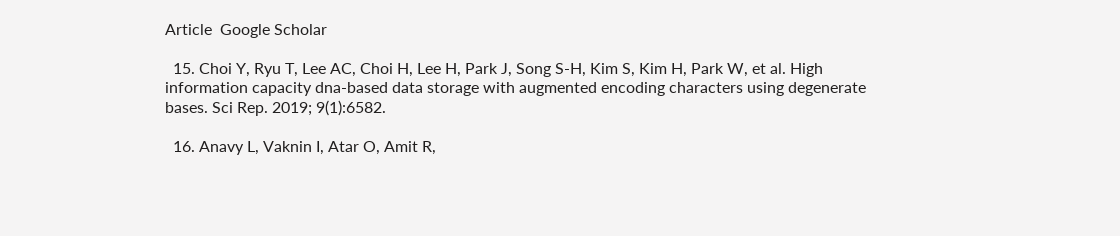Article  Google Scholar

  15. Choi Y, Ryu T, Lee AC, Choi H, Lee H, Park J, Song S-H, Kim S, Kim H, Park W, et al. High information capacity dna-based data storage with augmented encoding characters using degenerate bases. Sci Rep. 2019; 9(1):6582.

  16. Anavy L, Vaknin I, Atar O, Amit R,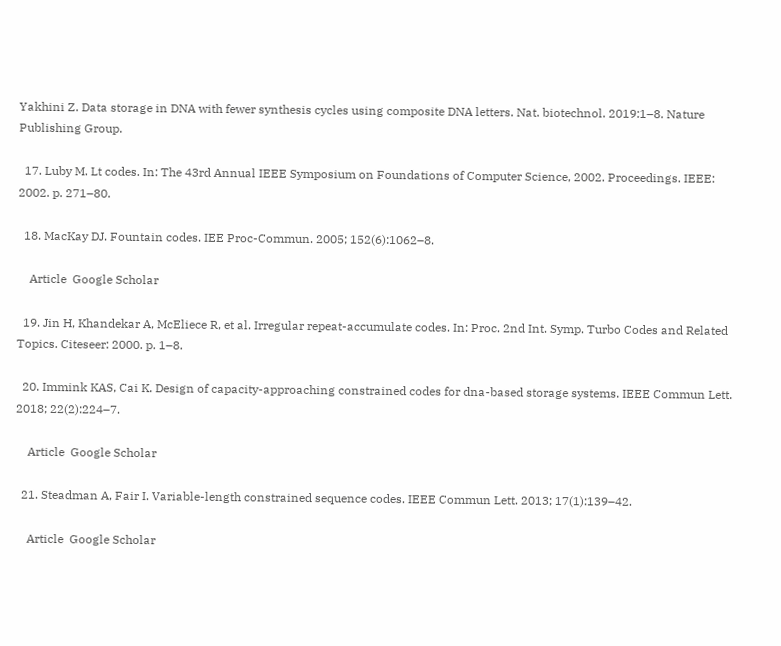Yakhini Z. Data storage in DNA with fewer synthesis cycles using composite DNA letters. Nat. biotechnol. 2019:1–8. Nature Publishing Group.

  17. Luby M. Lt codes. In: The 43rd Annual IEEE Symposium on Foundations of Computer Science, 2002. Proceedings. IEEE: 2002. p. 271–80.

  18. MacKay DJ. Fountain codes. IEE Proc-Commun. 2005; 152(6):1062–8.

    Article  Google Scholar

  19. Jin H, Khandekar A, McEliece R, et al. Irregular repeat-accumulate codes. In: Proc. 2nd Int. Symp. Turbo Codes and Related Topics. Citeseer: 2000. p. 1–8.

  20. Immink KAS, Cai K. Design of capacity-approaching constrained codes for dna-based storage systems. IEEE Commun Lett. 2018; 22(2):224–7.

    Article  Google Scholar

  21. Steadman A, Fair I. Variable-length constrained sequence codes. IEEE Commun Lett. 2013; 17(1):139–42.

    Article  Google Scholar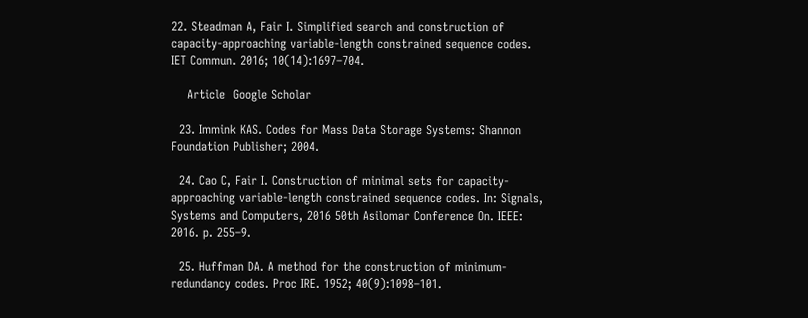22. Steadman A, Fair I. Simplified search and construction of capacity-approaching variable-length constrained sequence codes. IET Commun. 2016; 10(14):1697–704.

    Article  Google Scholar

  23. Immink KAS. Codes for Mass Data Storage Systems: Shannon Foundation Publisher; 2004.

  24. Cao C, Fair I. Construction of minimal sets for capacity-approaching variable-length constrained sequence codes. In: Signals, Systems and Computers, 2016 50th Asilomar Conference On. IEEE: 2016. p. 255–9.

  25. Huffman DA. A method for the construction of minimum-redundancy codes. Proc IRE. 1952; 40(9):1098–101.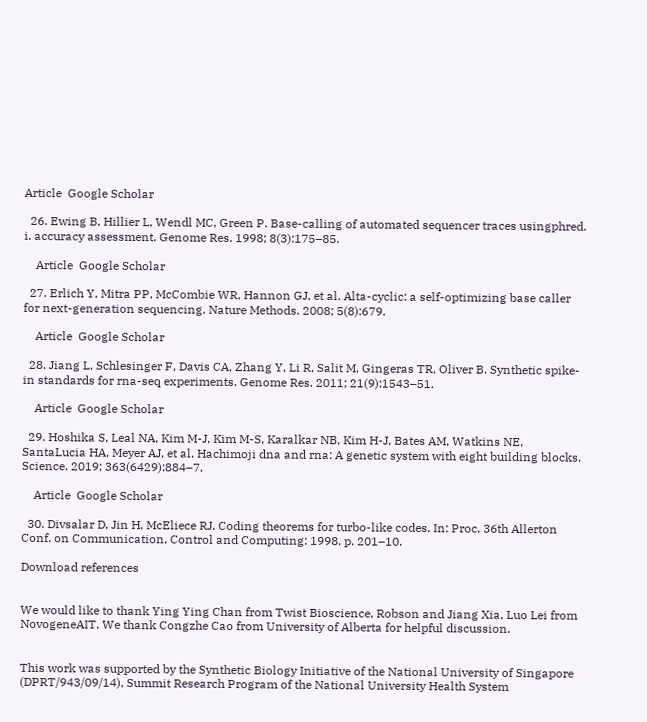Article  Google Scholar

  26. Ewing B, Hillier L, Wendl MC, Green P. Base-calling of automated sequencer traces usingphred. i. accuracy assessment. Genome Res. 1998; 8(3):175–85.

    Article  Google Scholar

  27. Erlich Y, Mitra PP, McCombie WR, Hannon GJ, et al. Alta-cyclic: a self-optimizing base caller for next-generation sequencing. Nature Methods. 2008; 5(8):679.

    Article  Google Scholar

  28. Jiang L, Schlesinger F, Davis CA, Zhang Y, Li R, Salit M, Gingeras TR, Oliver B. Synthetic spike-in standards for rna-seq experiments. Genome Res. 2011; 21(9):1543–51.

    Article  Google Scholar

  29. Hoshika S, Leal NA, Kim M-J, Kim M-S, Karalkar NB, Kim H-J, Bates AM, Watkins NE, SantaLucia HA, Meyer AJ, et al. Hachimoji dna and rna: A genetic system with eight building blocks. Science. 2019; 363(6429):884–7.

    Article  Google Scholar

  30. Divsalar D, Jin H, McEliece RJ. Coding theorems for turbo-like codes. In: Proc. 36th Allerton Conf. on Communication, Control and Computing: 1998. p. 201–10.

Download references


We would like to thank Ying Ying Chan from Twist Bioscience, Robson and Jiang Xia, Luo Lei from NovogeneAIT. We thank Congzhe Cao from University of Alberta for helpful discussion.


This work was supported by the Synthetic Biology Initiative of the National University of Singapore (DPRT/943/09/14), Summit Research Program of the National University Health System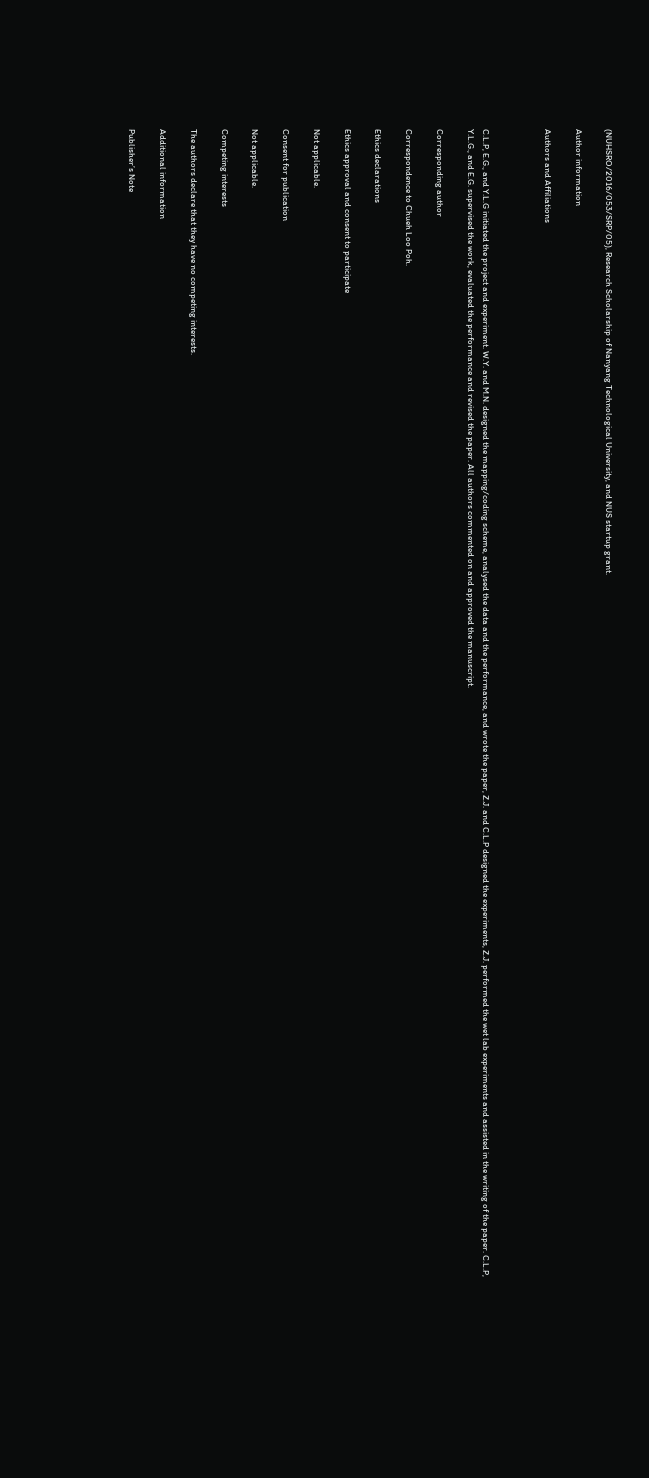(NUHSRO/2016/053/SRP/05), Research Scholarship of Nanyang Technological University, and NUS startup grant.

Author information

Authors and Affiliations



C.L.P, E.G., and Y.L.G initiated the project and experiment. W.Y. and M.N. designed the mapping/coding scheme, analysed the data and the performance, and wrote the paper, Z.J. and C.L.P designed the experiments, Z.J. performed the wet lab experiments and assisted in the writing of the paper. C.L.P, Y.L.G., and E.G. supervised the work, evaluated the performance and revised the paper. All authors commented on and approved the manuscript.

Corresponding author

Correspondence to Chueh Loo Poh.

Ethics declarations

Ethics approval and consent to participate

Not applicable.

Consent for publication

Not applicable.

Competing interests

The authors declare that they have no competing interests.

Additional information

Publisher’s Note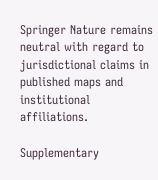Springer Nature remains neutral with regard to jurisdictional claims in published maps and institutional affiliations.

Supplementary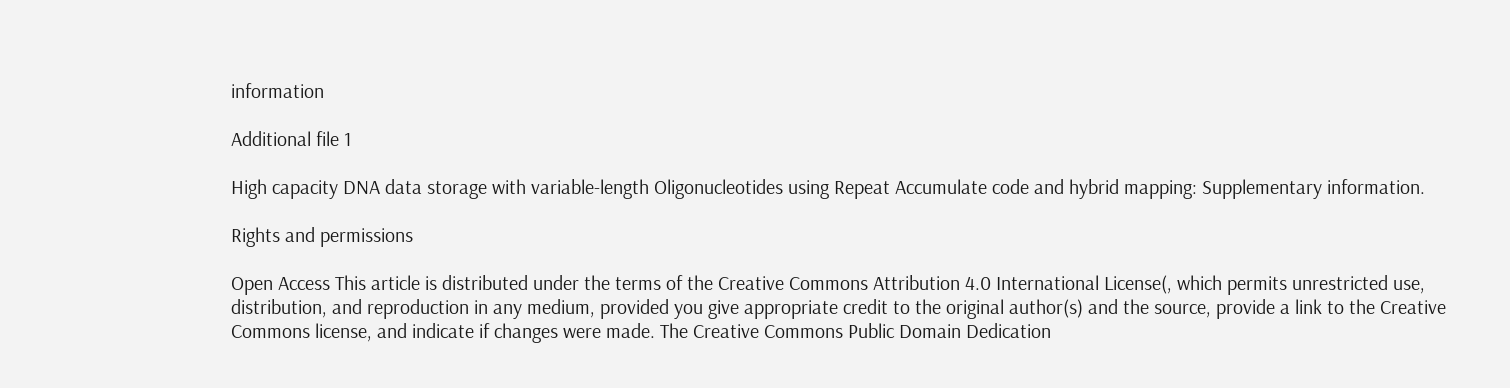information

Additional file 1

High capacity DNA data storage with variable-length Oligonucleotides using Repeat Accumulate code and hybrid mapping: Supplementary information.

Rights and permissions

Open Access This article is distributed under the terms of the Creative Commons Attribution 4.0 International License(, which permits unrestricted use, distribution, and reproduction in any medium, provided you give appropriate credit to the original author(s) and the source, provide a link to the Creative Commons license, and indicate if changes were made. The Creative Commons Public Domain Dedication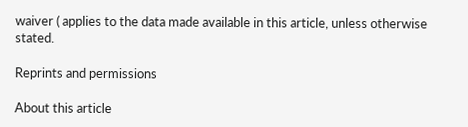waiver ( applies to the data made available in this article, unless otherwise stated.

Reprints and permissions

About this article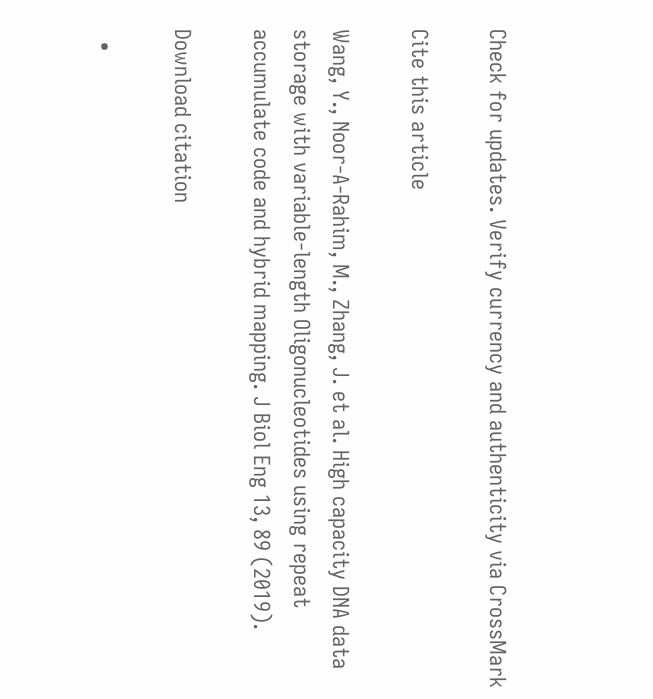Check for updates. Verify currency and authenticity via CrossMark

Cite this article

Wang, Y., Noor-A-Rahim, M., Zhang, J. et al. High capacity DNA data storage with variable-length Oligonucleotides using repeat accumulate code and hybrid mapping. J Biol Eng 13, 89 (2019).

Download citation

  •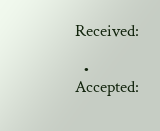Received:

  • Accepted: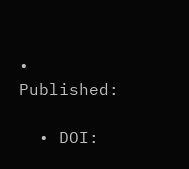• Published:

  • DOI: